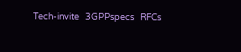Tech-invite   3GPPspecs   RFCs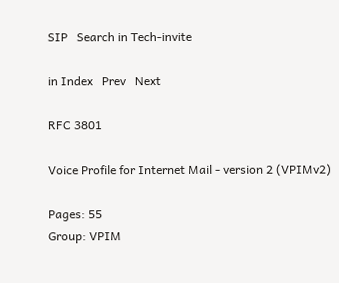SIP   Search in Tech-invite

in Index   Prev   Next

RFC 3801

Voice Profile for Internet Mail - version 2 (VPIMv2)

Pages: 55
Group: VPIM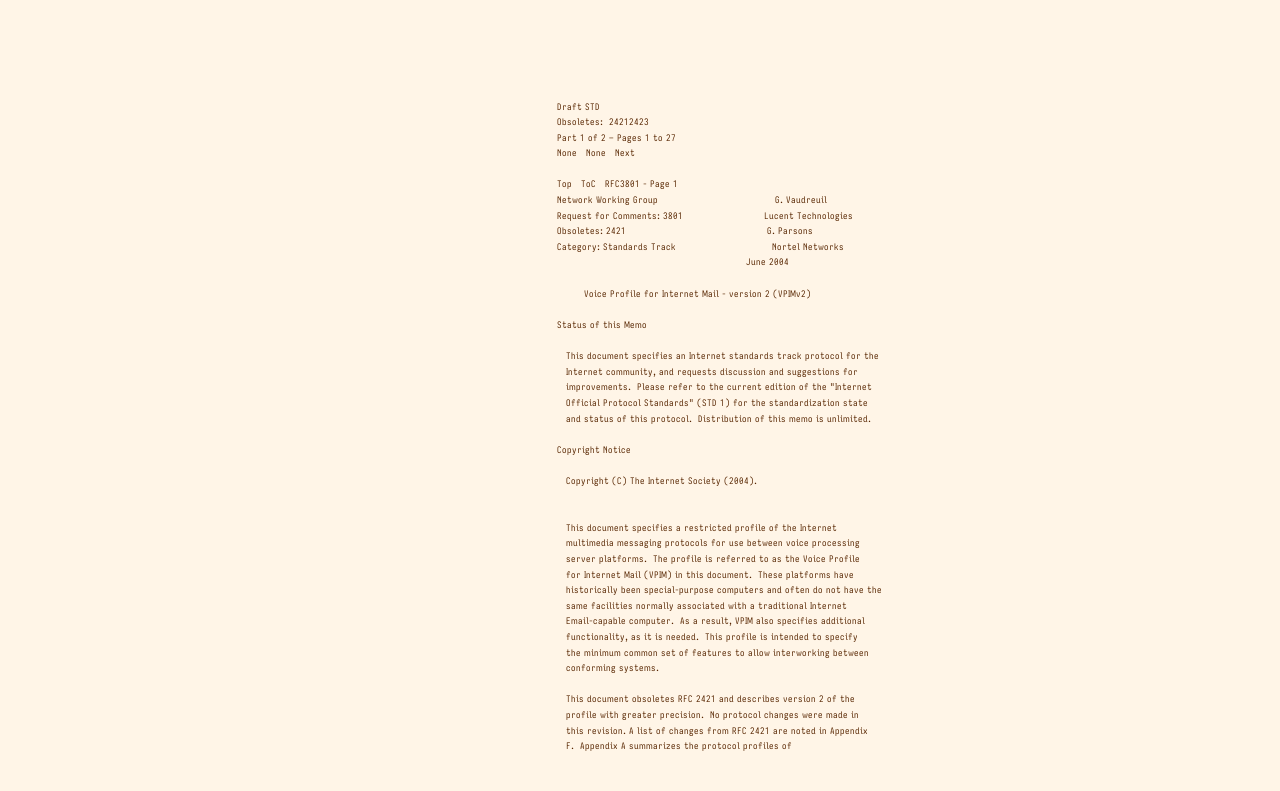Draft STD
Obsoletes:  24212423
Part 1 of 2 – Pages 1 to 27
None   None   Next

Top   ToC   RFC3801 - Page 1
Network Working Group                                       G. Vaudreuil
Request for Comments: 3801                           Lucent Technologies
Obsoletes: 2421                                               G. Parsons
Category: Standards Track                                Nortel Networks
                                                               June 2004

         Voice Profile for Internet Mail - version 2 (VPIMv2)

Status of this Memo

   This document specifies an Internet standards track protocol for the
   Internet community, and requests discussion and suggestions for
   improvements.  Please refer to the current edition of the "Internet
   Official Protocol Standards" (STD 1) for the standardization state
   and status of this protocol.  Distribution of this memo is unlimited.

Copyright Notice

   Copyright (C) The Internet Society (2004).


   This document specifies a restricted profile of the Internet
   multimedia messaging protocols for use between voice processing
   server platforms.  The profile is referred to as the Voice Profile
   for Internet Mail (VPIM) in this document.  These platforms have
   historically been special-purpose computers and often do not have the
   same facilities normally associated with a traditional Internet
   Email-capable computer.  As a result, VPIM also specifies additional
   functionality, as it is needed.  This profile is intended to specify
   the minimum common set of features to allow interworking between
   conforming systems.

   This document obsoletes RFC 2421 and describes version 2 of the
   profile with greater precision.  No protocol changes were made in
   this revision. A list of changes from RFC 2421 are noted in Appendix
   F.  Appendix A summarizes the protocol profiles of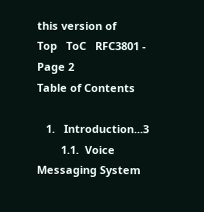this version of
Top   ToC   RFC3801 - Page 2
Table of Contents

   1.   Introduction...3
        1.1.  Voice Messaging System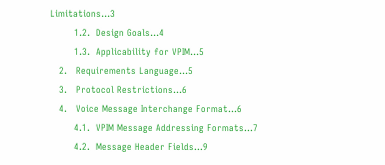Limitations...3
        1.2.  Design Goals...4
        1.3.  Applicability for VPIM...5
   2.   Requirements Language...5
   3.   Protocol Restrictions...6
   4.   Voice Message Interchange Format...6
        4.1.  VPIM Message Addressing Formats...7
        4.2.  Message Header Fields...9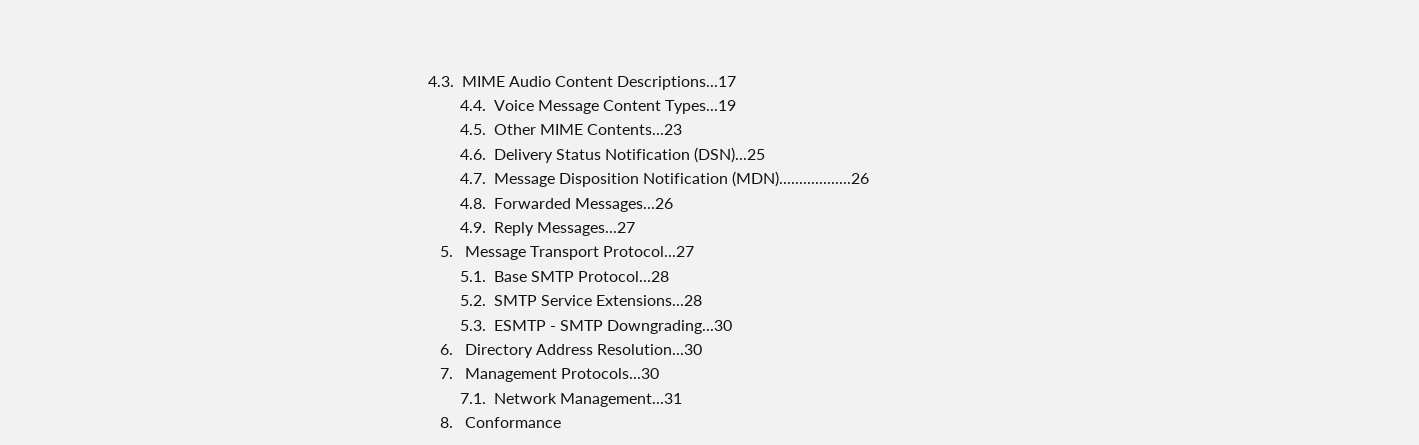4.3.  MIME Audio Content Descriptions...17
        4.4.  Voice Message Content Types...19
        4.5.  Other MIME Contents...23
        4.6.  Delivery Status Notification (DSN)...25
        4.7.  Message Disposition Notification (MDN)..................26
        4.8.  Forwarded Messages...26
        4.9.  Reply Messages...27
   5.   Message Transport Protocol...27
        5.1.  Base SMTP Protocol...28
        5.2.  SMTP Service Extensions...28
        5.3.  ESMTP - SMTP Downgrading...30
   6.   Directory Address Resolution...30
   7.   Management Protocols...30
        7.1.  Network Management...31
   8.   Conformance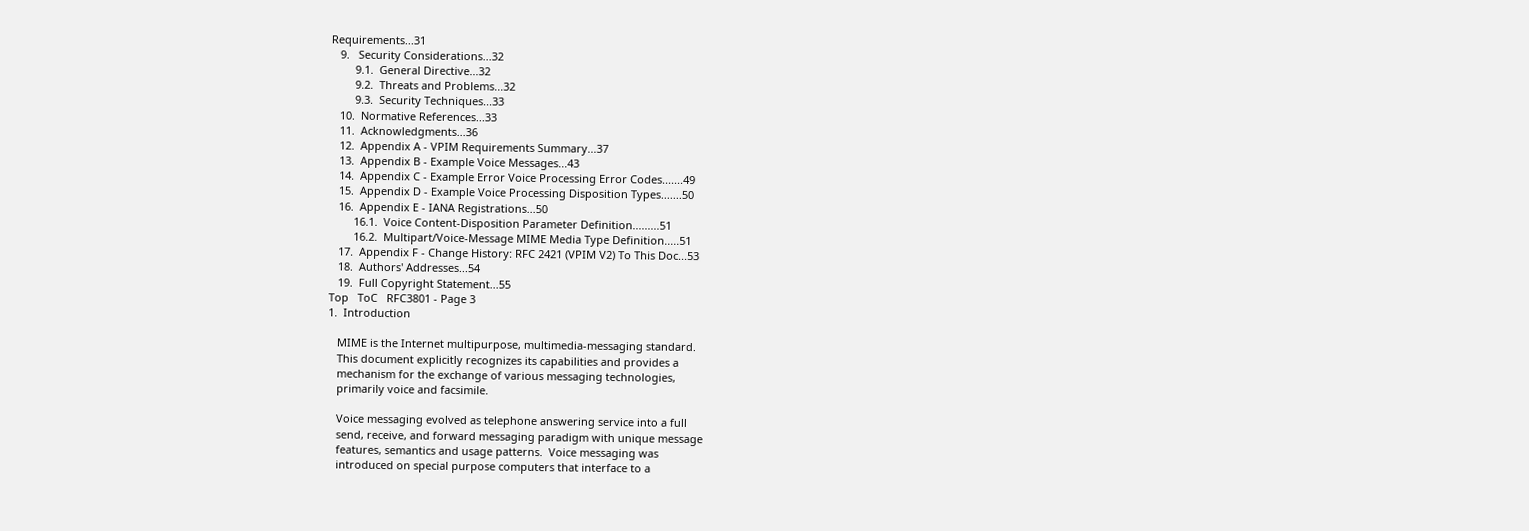Requirements...31
   9.   Security Considerations...32
        9.1.  General Directive...32
        9.2.  Threats and Problems...32
        9.3.  Security Techniques...33
   10.  Normative References...33
   11.  Acknowledgments...36
   12.  Appendix A - VPIM Requirements Summary...37
   13.  Appendix B - Example Voice Messages...43
   14.  Appendix C - Example Error Voice Processing Error Codes.......49
   15.  Appendix D - Example Voice Processing Disposition Types.......50
   16.  Appendix E - IANA Registrations...50
        16.1.  Voice Content-Disposition Parameter Definition.........51
        16.2.  Multipart/Voice-Message MIME Media Type Definition.....51
   17.  Appendix F - Change History: RFC 2421 (VPIM V2) To This Doc...53
   18.  Authors' Addresses...54
   19.  Full Copyright Statement...55
Top   ToC   RFC3801 - Page 3
1.  Introduction

   MIME is the Internet multipurpose, multimedia-messaging standard.
   This document explicitly recognizes its capabilities and provides a
   mechanism for the exchange of various messaging technologies,
   primarily voice and facsimile.

   Voice messaging evolved as telephone answering service into a full
   send, receive, and forward messaging paradigm with unique message
   features, semantics and usage patterns.  Voice messaging was
   introduced on special purpose computers that interface to a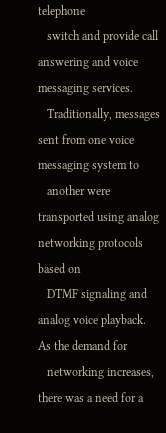telephone
   switch and provide call answering and voice messaging services.
   Traditionally, messages sent from one voice messaging system to
   another were transported using analog networking protocols based on
   DTMF signaling and analog voice playback. As the demand for
   networking increases, there was a need for a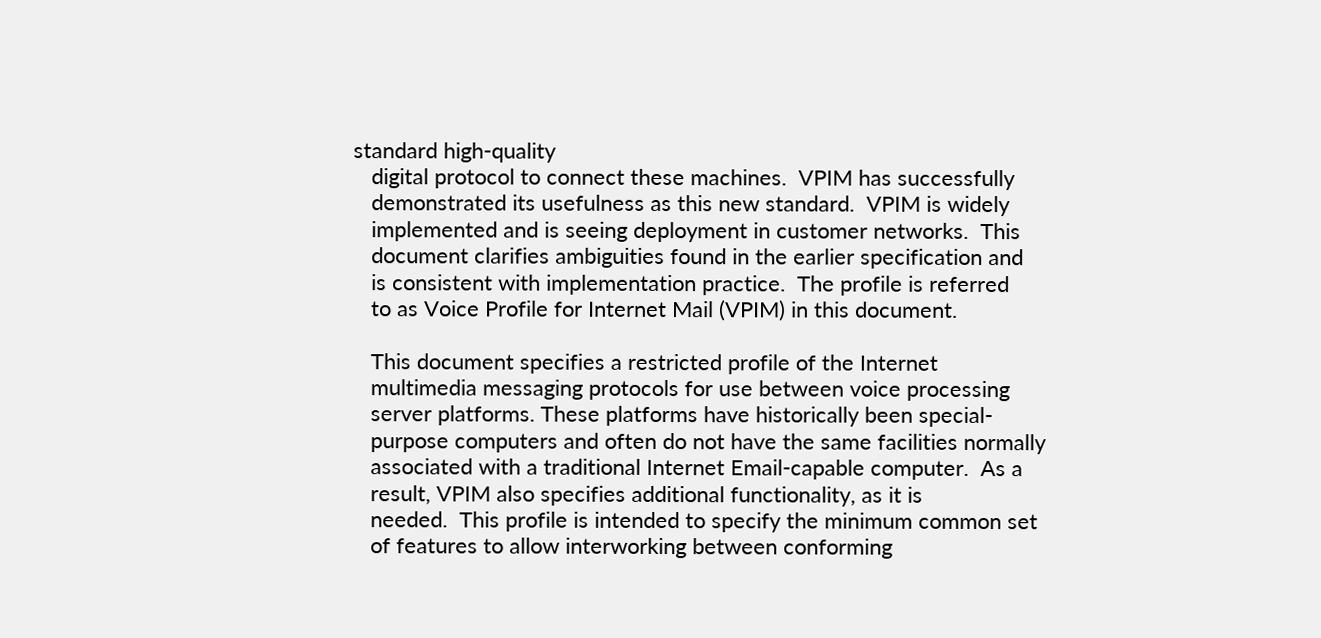standard high-quality
   digital protocol to connect these machines.  VPIM has successfully
   demonstrated its usefulness as this new standard.  VPIM is widely
   implemented and is seeing deployment in customer networks.  This
   document clarifies ambiguities found in the earlier specification and
   is consistent with implementation practice.  The profile is referred
   to as Voice Profile for Internet Mail (VPIM) in this document.

   This document specifies a restricted profile of the Internet
   multimedia messaging protocols for use between voice processing
   server platforms. These platforms have historically been special-
   purpose computers and often do not have the same facilities normally
   associated with a traditional Internet Email-capable computer.  As a
   result, VPIM also specifies additional functionality, as it is
   needed.  This profile is intended to specify the minimum common set
   of features to allow interworking between conforming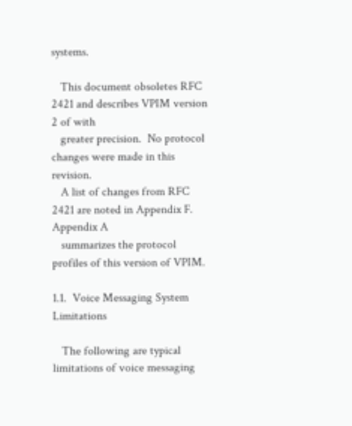systems.

   This document obsoletes RFC 2421 and describes VPIM version 2 of with
   greater precision.  No protocol changes were made in this revision.
   A list of changes from RFC 2421 are noted in Appendix F.  Appendix A
   summarizes the protocol profiles of this version of VPIM.

1.1.  Voice Messaging System Limitations

   The following are typical limitations of voice messaging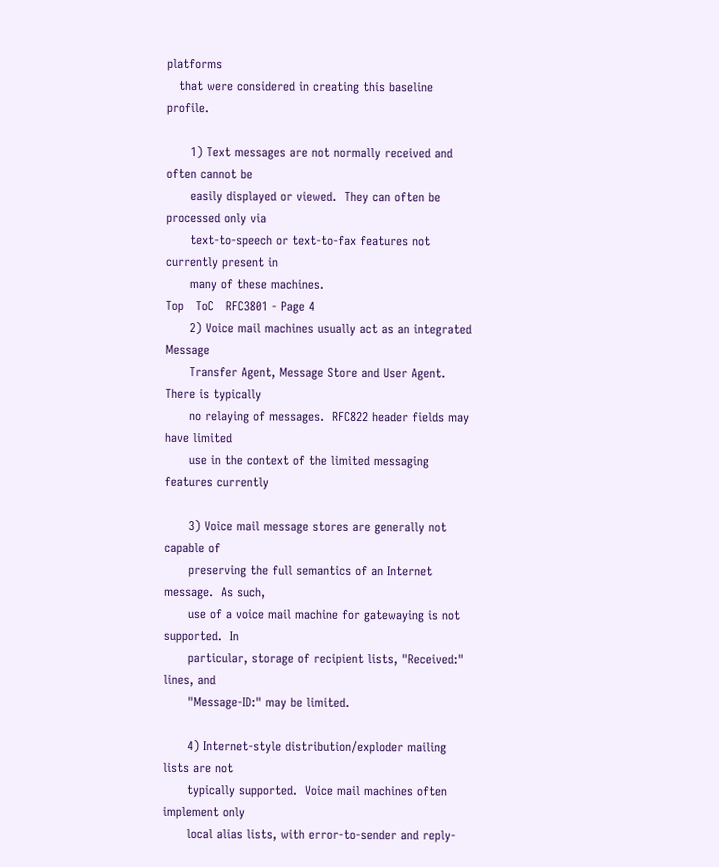platforms
   that were considered in creating this baseline profile.

      1) Text messages are not normally received and often cannot be
      easily displayed or viewed.  They can often be processed only via
      text-to-speech or text-to-fax features not currently present in
      many of these machines.
Top   ToC   RFC3801 - Page 4
      2) Voice mail machines usually act as an integrated Message
      Transfer Agent, Message Store and User Agent.  There is typically
      no relaying of messages.  RFC822 header fields may have limited
      use in the context of the limited messaging features currently

      3) Voice mail message stores are generally not capable of
      preserving the full semantics of an Internet message.  As such,
      use of a voice mail machine for gatewaying is not supported.  In
      particular, storage of recipient lists, "Received:" lines, and
      "Message-ID:" may be limited.

      4) Internet-style distribution/exploder mailing lists are not
      typically supported.  Voice mail machines often implement only
      local alias lists, with error-to-sender and reply-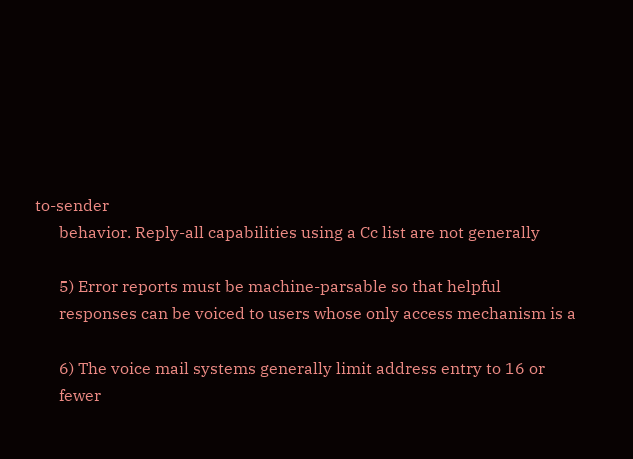to-sender
      behavior. Reply-all capabilities using a Cc list are not generally

      5) Error reports must be machine-parsable so that helpful
      responses can be voiced to users whose only access mechanism is a

      6) The voice mail systems generally limit address entry to 16 or
      fewer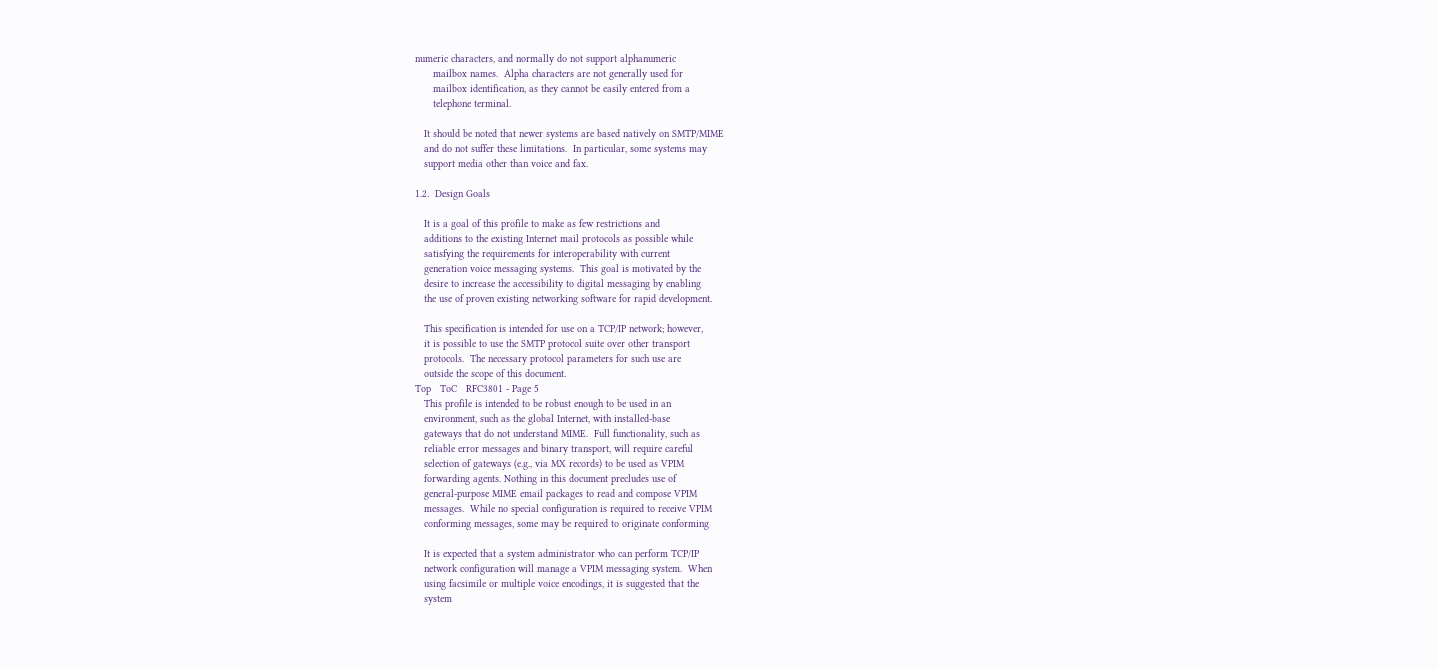numeric characters, and normally do not support alphanumeric
      mailbox names.  Alpha characters are not generally used for
      mailbox identification, as they cannot be easily entered from a
      telephone terminal.

   It should be noted that newer systems are based natively on SMTP/MIME
   and do not suffer these limitations.  In particular, some systems may
   support media other than voice and fax.

1.2.  Design Goals

   It is a goal of this profile to make as few restrictions and
   additions to the existing Internet mail protocols as possible while
   satisfying the requirements for interoperability with current
   generation voice messaging systems.  This goal is motivated by the
   desire to increase the accessibility to digital messaging by enabling
   the use of proven existing networking software for rapid development.

   This specification is intended for use on a TCP/IP network; however,
   it is possible to use the SMTP protocol suite over other transport
   protocols.  The necessary protocol parameters for such use are
   outside the scope of this document.
Top   ToC   RFC3801 - Page 5
   This profile is intended to be robust enough to be used in an
   environment, such as the global Internet, with installed-base
   gateways that do not understand MIME.  Full functionality, such as
   reliable error messages and binary transport, will require careful
   selection of gateways (e.g., via MX records) to be used as VPIM
   forwarding agents. Nothing in this document precludes use of
   general-purpose MIME email packages to read and compose VPIM
   messages.  While no special configuration is required to receive VPIM
   conforming messages, some may be required to originate conforming

   It is expected that a system administrator who can perform TCP/IP
   network configuration will manage a VPIM messaging system.  When
   using facsimile or multiple voice encodings, it is suggested that the
   system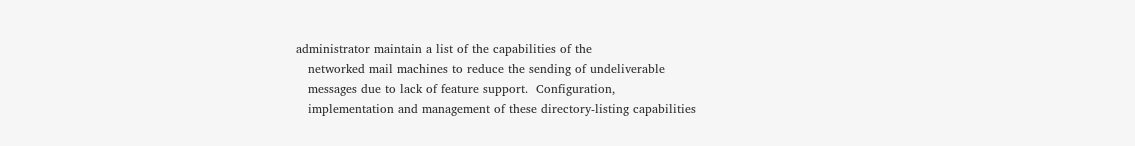administrator maintain a list of the capabilities of the
   networked mail machines to reduce the sending of undeliverable
   messages due to lack of feature support.  Configuration,
   implementation and management of these directory-listing capabilities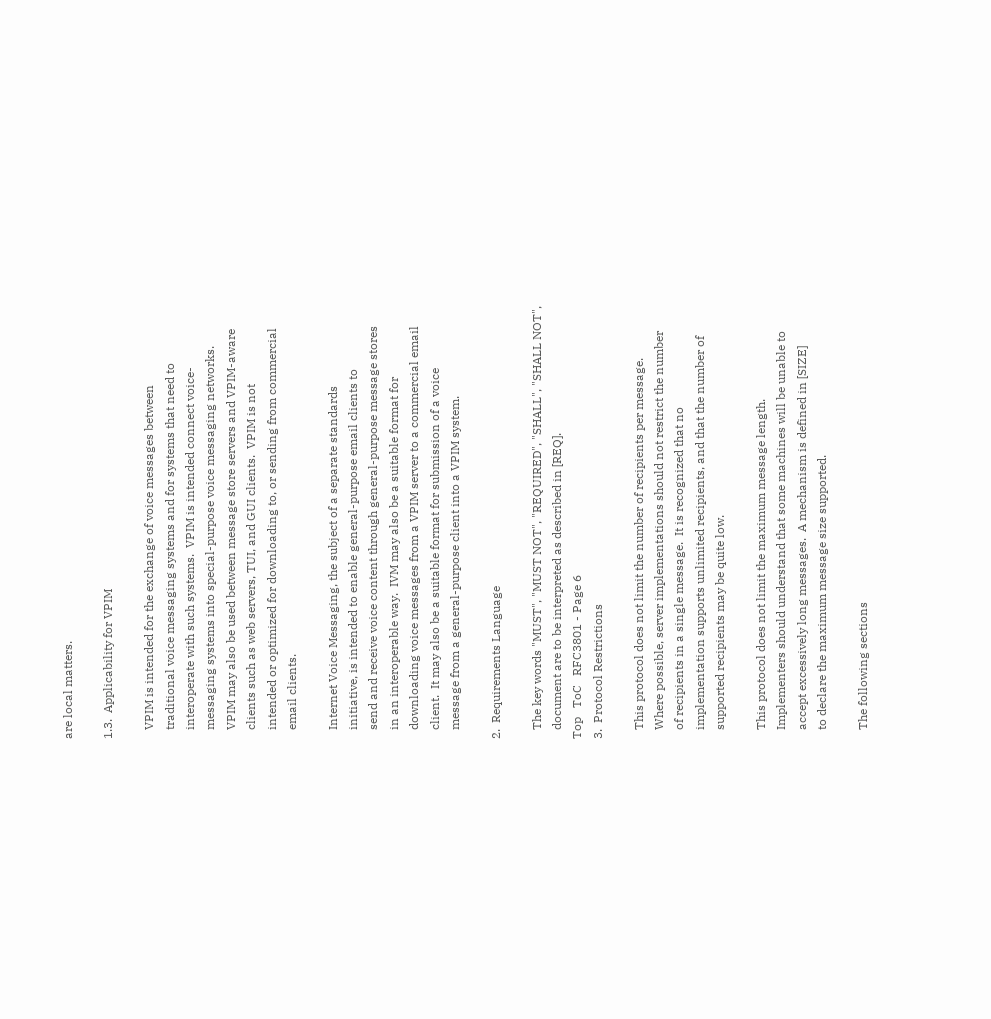are local matters.

1.3.  Applicability for VPIM

   VPIM is intended for the exchange of voice messages between
   traditional voice messaging systems and for systems that need to
   interoperate with such systems.  VPIM is intended connect voice-
   messaging systems into special-purpose voice messaging networks.
   VPIM may also be used between message store servers and VPIM-aware
   clients such as web servers, TUI, and GUI clients.  VPIM is not
   intended or optimized for downloading to, or sending from commercial
   email clients.

   Internet Voice Messaging, the subject of a separate standards
   initiative, is intended to enable general-purpose email clients to
   send and receive voice content through general-purpose message stores
   in an interoperable way.  IVM may also be a suitable format for
   downloading voice messages from a VPIM server to a commercial email
   client.  It may also be a suitable format for submission of a voice
   message from a general-purpose client into a VPIM system.

2.  Requirements Language

   The key words "MUST", "MUST NOT", "REQUIRED", "SHALL", "SHALL NOT",
   document are to be interpreted as described in [REQ].
Top   ToC   RFC3801 - Page 6
3.  Protocol Restrictions

   This protocol does not limit the number of recipients per message.
   Where possible, server implementations should not restrict the number
   of recipients in a single message.  It is recognized that no
   implementation supports unlimited recipients, and that the number of
   supported recipients may be quite low.

   This protocol does not limit the maximum message length.
   Implementers should understand that some machines will be unable to
   accept excessively long messages.  A mechanism is defined in [SIZE]
   to declare the maximum message size supported.

   The following sections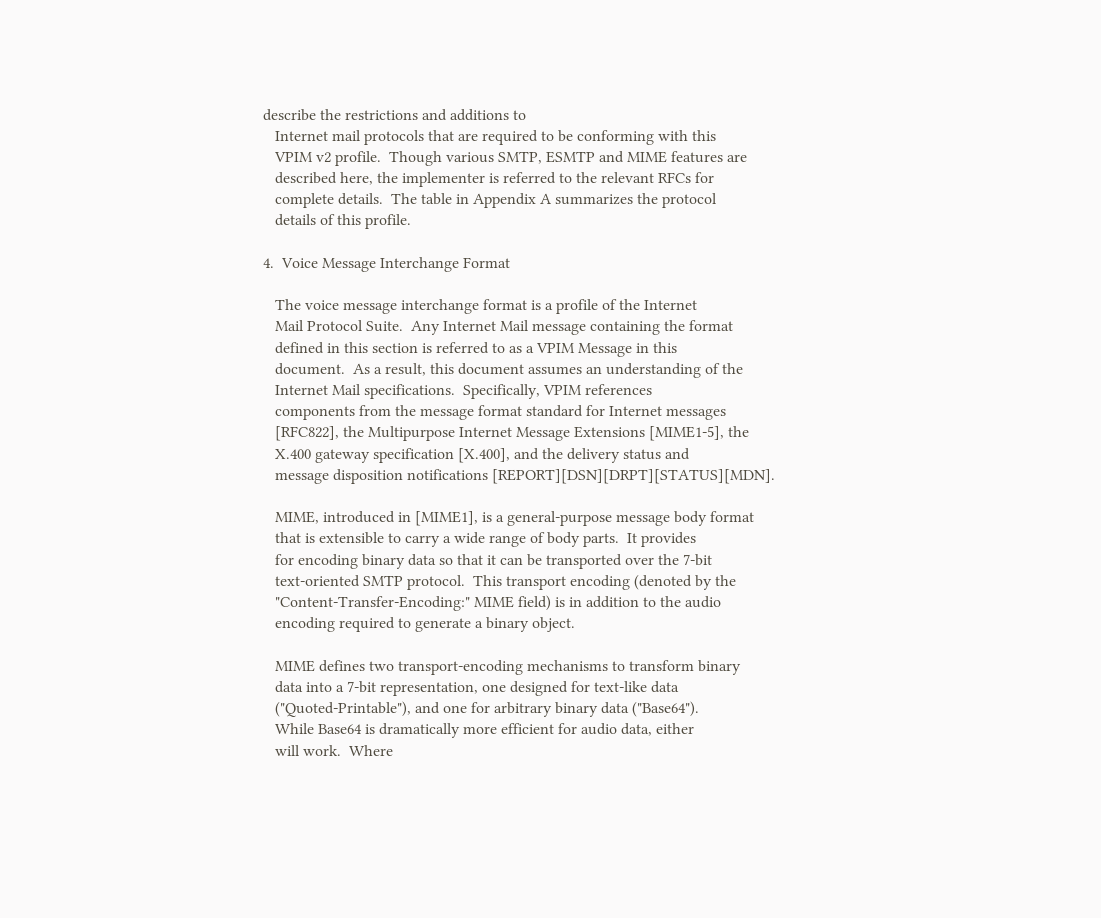describe the restrictions and additions to
   Internet mail protocols that are required to be conforming with this
   VPIM v2 profile.  Though various SMTP, ESMTP and MIME features are
   described here, the implementer is referred to the relevant RFCs for
   complete details.  The table in Appendix A summarizes the protocol
   details of this profile.

4.  Voice Message Interchange Format

   The voice message interchange format is a profile of the Internet
   Mail Protocol Suite.  Any Internet Mail message containing the format
   defined in this section is referred to as a VPIM Message in this
   document.  As a result, this document assumes an understanding of the
   Internet Mail specifications.  Specifically, VPIM references
   components from the message format standard for Internet messages
   [RFC822], the Multipurpose Internet Message Extensions [MIME1-5], the
   X.400 gateway specification [X.400], and the delivery status and
   message disposition notifications [REPORT][DSN][DRPT][STATUS][MDN].

   MIME, introduced in [MIME1], is a general-purpose message body format
   that is extensible to carry a wide range of body parts.  It provides
   for encoding binary data so that it can be transported over the 7-bit
   text-oriented SMTP protocol.  This transport encoding (denoted by the
   "Content-Transfer-Encoding:" MIME field) is in addition to the audio
   encoding required to generate a binary object.

   MIME defines two transport-encoding mechanisms to transform binary
   data into a 7-bit representation, one designed for text-like data
   ("Quoted-Printable"), and one for arbitrary binary data ("Base64").
   While Base64 is dramatically more efficient for audio data, either
   will work.  Where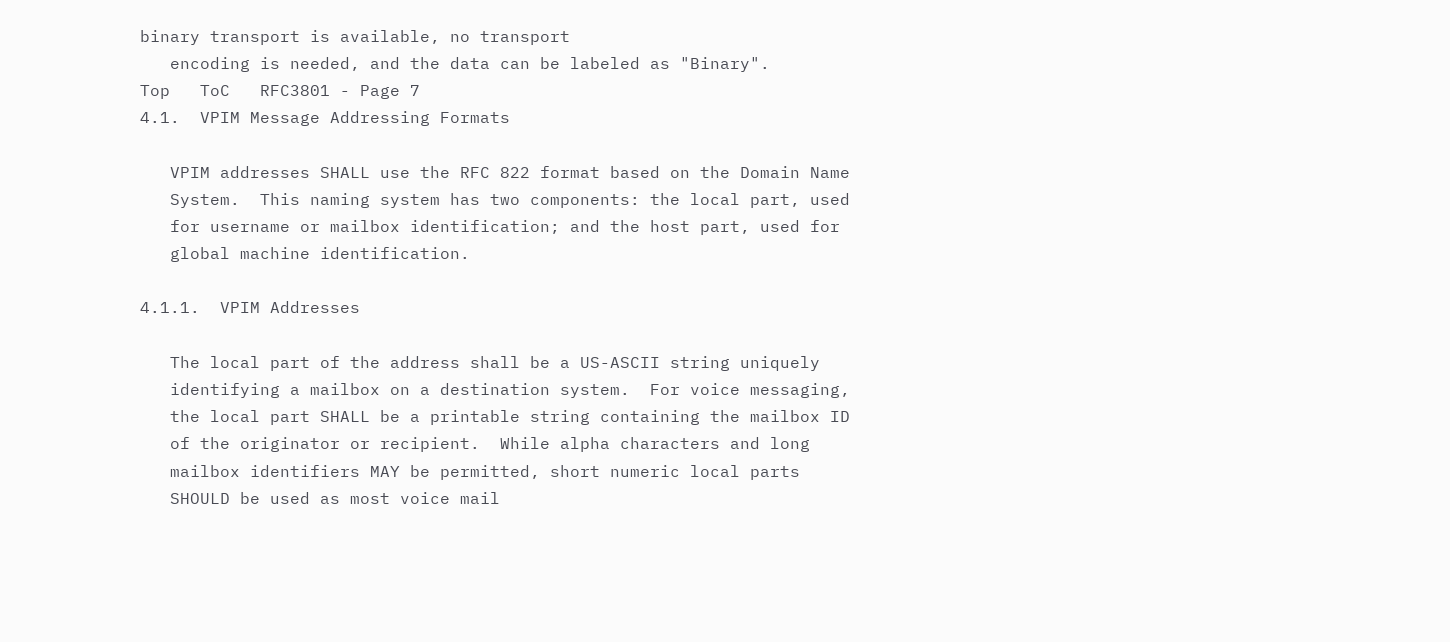binary transport is available, no transport
   encoding is needed, and the data can be labeled as "Binary".
Top   ToC   RFC3801 - Page 7
4.1.  VPIM Message Addressing Formats

   VPIM addresses SHALL use the RFC 822 format based on the Domain Name
   System.  This naming system has two components: the local part, used
   for username or mailbox identification; and the host part, used for
   global machine identification.

4.1.1.  VPIM Addresses

   The local part of the address shall be a US-ASCII string uniquely
   identifying a mailbox on a destination system.  For voice messaging,
   the local part SHALL be a printable string containing the mailbox ID
   of the originator or recipient.  While alpha characters and long
   mailbox identifiers MAY be permitted, short numeric local parts
   SHOULD be used as most voice mail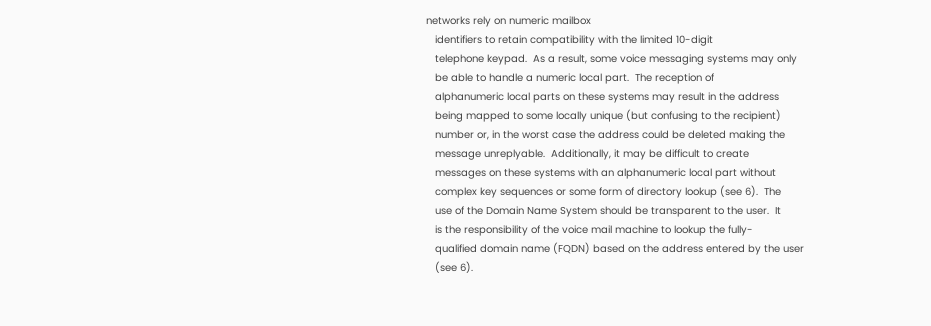networks rely on numeric mailbox
   identifiers to retain compatibility with the limited 10-digit
   telephone keypad.  As a result, some voice messaging systems may only
   be able to handle a numeric local part.  The reception of
   alphanumeric local parts on these systems may result in the address
   being mapped to some locally unique (but confusing to the recipient)
   number or, in the worst case the address could be deleted making the
   message unreplyable.  Additionally, it may be difficult to create
   messages on these systems with an alphanumeric local part without
   complex key sequences or some form of directory lookup (see 6).  The
   use of the Domain Name System should be transparent to the user.  It
   is the responsibility of the voice mail machine to lookup the fully-
   qualified domain name (FQDN) based on the address entered by the user
   (see 6).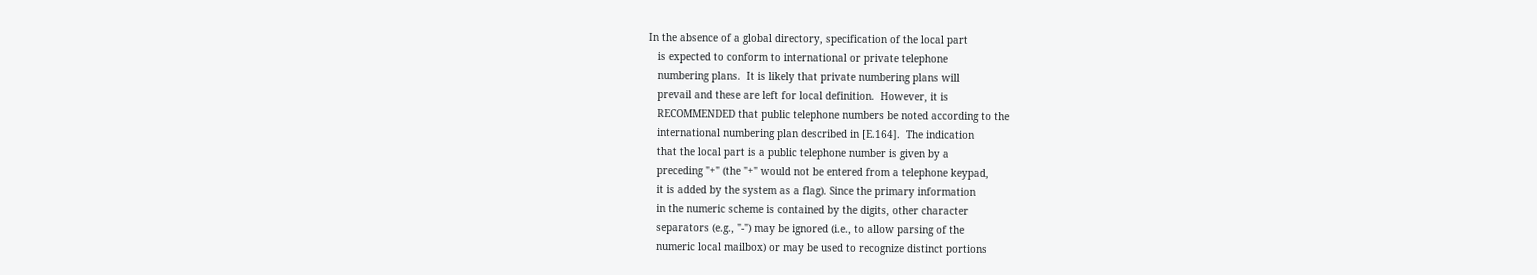In the absence of a global directory, specification of the local part
   is expected to conform to international or private telephone
   numbering plans.  It is likely that private numbering plans will
   prevail and these are left for local definition.  However, it is
   RECOMMENDED that public telephone numbers be noted according to the
   international numbering plan described in [E.164].  The indication
   that the local part is a public telephone number is given by a
   preceding "+" (the "+" would not be entered from a telephone keypad,
   it is added by the system as a flag). Since the primary information
   in the numeric scheme is contained by the digits, other character
   separators (e.g., "-") may be ignored (i.e., to allow parsing of the
   numeric local mailbox) or may be used to recognize distinct portions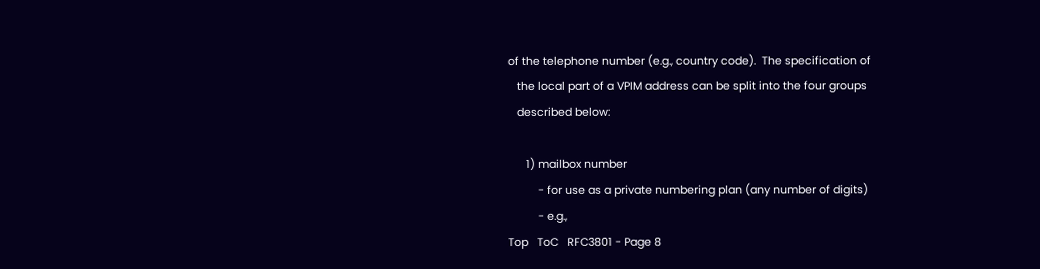of the telephone number (e.g., country code).  The specification of
   the local part of a VPIM address can be split into the four groups
   described below:

      1) mailbox number
          - for use as a private numbering plan (any number of digits)
          - e.g.,
Top   ToC   RFC3801 - Page 8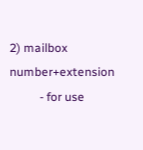2) mailbox number+extension
          - for use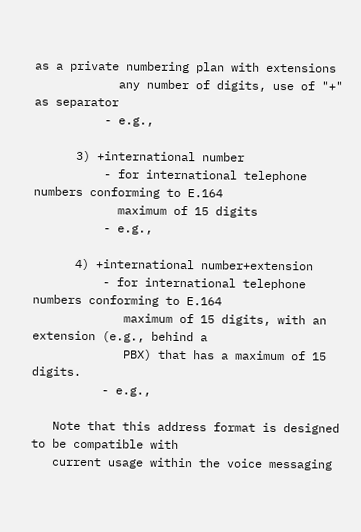as a private numbering plan with extensions
            any number of digits, use of "+" as separator
          - e.g.,

      3) +international number
          - for international telephone numbers conforming to E.164
            maximum of 15 digits
          - e.g.,

      4) +international number+extension
          - for international telephone numbers conforming to E.164
             maximum of 15 digits, with an extension (e.g., behind a
             PBX) that has a maximum of 15 digits.
          - e.g.,

   Note that this address format is designed to be compatible with
   current usage within the voice messaging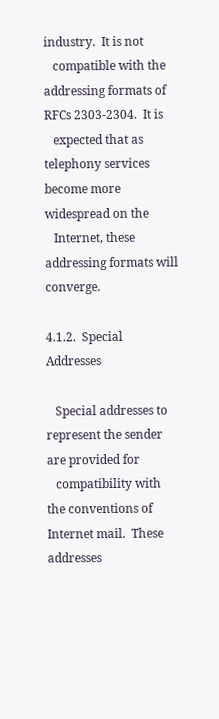industry.  It is not
   compatible with the addressing formats of RFCs 2303-2304.  It is
   expected that as telephony services become more widespread on the
   Internet, these addressing formats will converge.

4.1.2.  Special Addresses

   Special addresses to represent the sender are provided for
   compatibility with the conventions of Internet mail.  These addresses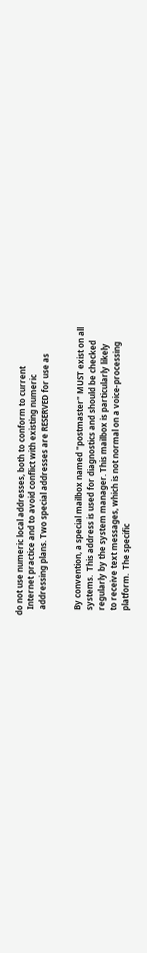do not use numeric local addresses, both to conform to current
   Internet practice and to avoid conflict with existing numeric
   addressing plans. Two special addresses are RESERVED for use as


   By convention, a special mailbox named "postmaster" MUST exist on all
   systems.  This address is used for diagnostics and should be checked
   regularly by the system manager. This mailbox is particularly likely
   to receive text messages, which is not normal on a voice-processing
   platform.  The specific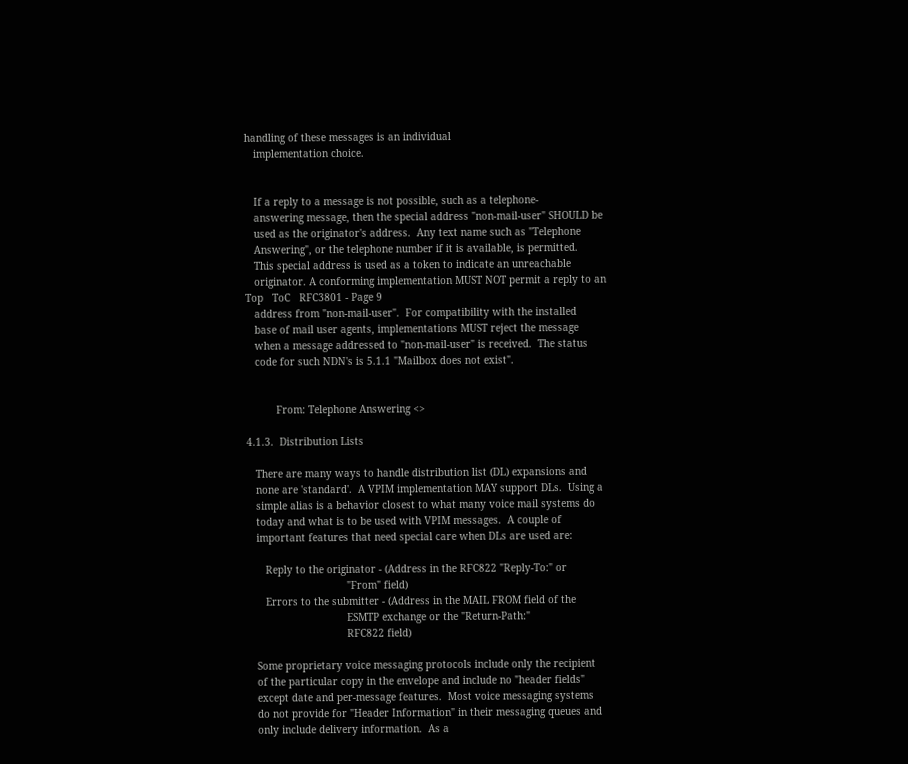handling of these messages is an individual
   implementation choice.


   If a reply to a message is not possible, such as a telephone-
   answering message, then the special address "non-mail-user" SHOULD be
   used as the originator's address.  Any text name such as "Telephone
   Answering", or the telephone number if it is available, is permitted.
   This special address is used as a token to indicate an unreachable
   originator. A conforming implementation MUST NOT permit a reply to an
Top   ToC   RFC3801 - Page 9
   address from "non-mail-user".  For compatibility with the installed
   base of mail user agents, implementations MUST reject the message
   when a message addressed to "non-mail-user" is received.  The status
   code for such NDN's is 5.1.1 "Mailbox does not exist".


          From: Telephone Answering <>

4.1.3.  Distribution Lists

   There are many ways to handle distribution list (DL) expansions and
   none are 'standard'.  A VPIM implementation MAY support DLs.  Using a
   simple alias is a behavior closest to what many voice mail systems do
   today and what is to be used with VPIM messages.  A couple of
   important features that need special care when DLs are used are:

      Reply to the originator - (Address in the RFC822 "Reply-To:" or
                                 "From" field)
      Errors to the submitter - (Address in the MAIL FROM field of the
                                 ESMTP exchange or the "Return-Path:"
                                 RFC822 field)

   Some proprietary voice messaging protocols include only the recipient
   of the particular copy in the envelope and include no "header fields"
   except date and per-message features.  Most voice messaging systems
   do not provide for "Header Information" in their messaging queues and
   only include delivery information.  As a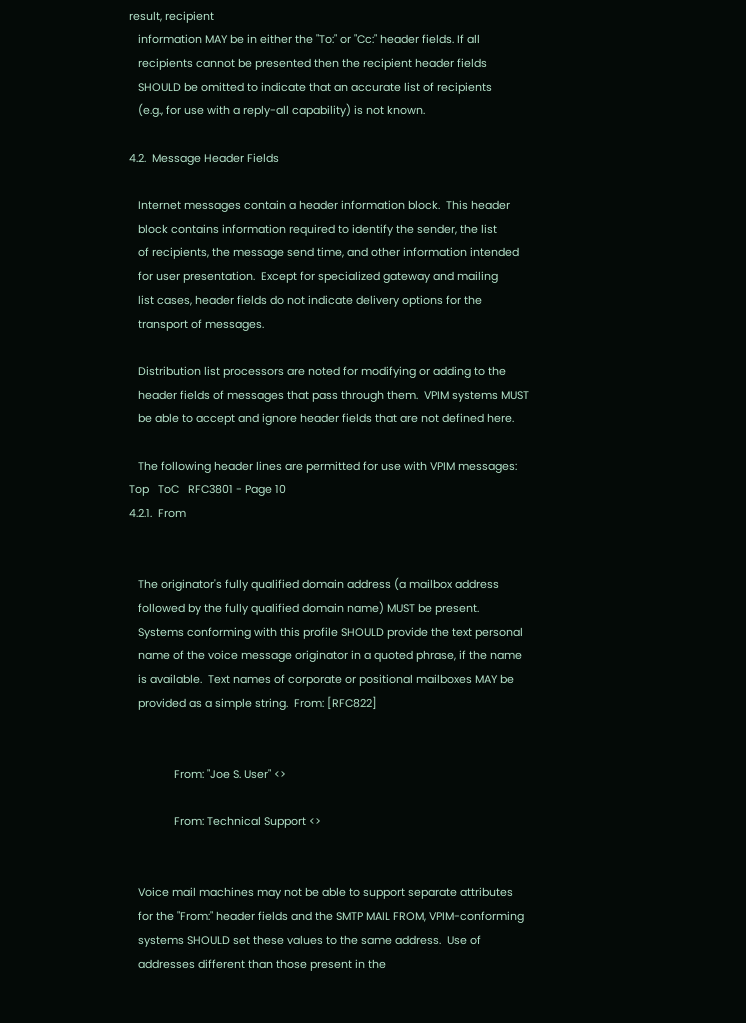result, recipient
   information MAY be in either the "To:" or "Cc:" header fields. If all
   recipients cannot be presented then the recipient header fields
   SHOULD be omitted to indicate that an accurate list of recipients
   (e.g., for use with a reply-all capability) is not known.

4.2.  Message Header Fields

   Internet messages contain a header information block.  This header
   block contains information required to identify the sender, the list
   of recipients, the message send time, and other information intended
   for user presentation.  Except for specialized gateway and mailing
   list cases, header fields do not indicate delivery options for the
   transport of messages.

   Distribution list processors are noted for modifying or adding to the
   header fields of messages that pass through them.  VPIM systems MUST
   be able to accept and ignore header fields that are not defined here.

   The following header lines are permitted for use with VPIM messages:
Top   ToC   RFC3801 - Page 10
4.2.1.  From


   The originator's fully qualified domain address (a mailbox address
   followed by the fully qualified domain name) MUST be present.
   Systems conforming with this profile SHOULD provide the text personal
   name of the voice message originator in a quoted phrase, if the name
   is available.  Text names of corporate or positional mailboxes MAY be
   provided as a simple string.  From: [RFC822]


               From: "Joe S. User" <>

               From: Technical Support <>


   Voice mail machines may not be able to support separate attributes
   for the "From:" header fields and the SMTP MAIL FROM, VPIM-conforming
   systems SHOULD set these values to the same address.  Use of
   addresses different than those present in the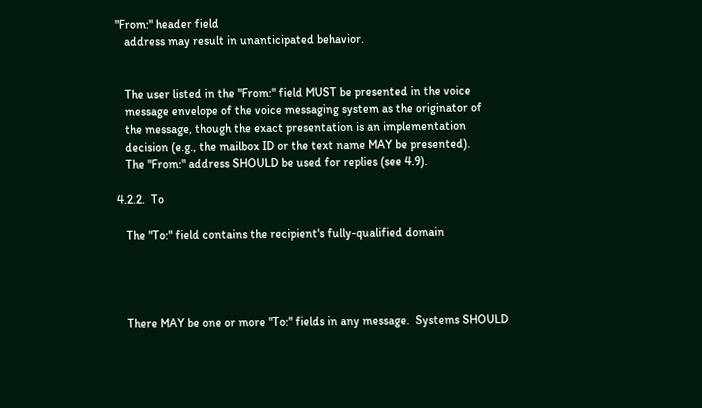"From:" header field
   address may result in unanticipated behavior.


   The user listed in the "From:" field MUST be presented in the voice
   message envelope of the voice messaging system as the originator of
   the message, though the exact presentation is an implementation
   decision (e.g., the mailbox ID or the text name MAY be presented).
   The "From:" address SHOULD be used for replies (see 4.9).

4.2.2.  To

   The "To:" field contains the recipient's fully-qualified domain




   There MAY be one or more "To:" fields in any message.  Systems SHOULD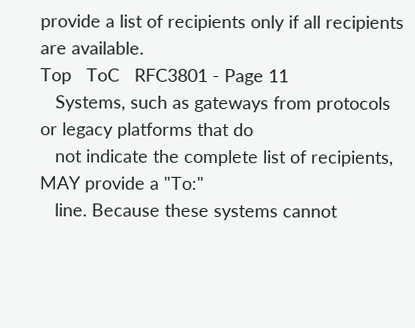provide a list of recipients only if all recipients are available.
Top   ToC   RFC3801 - Page 11
   Systems, such as gateways from protocols or legacy platforms that do
   not indicate the complete list of recipients, MAY provide a "To:"
   line. Because these systems cannot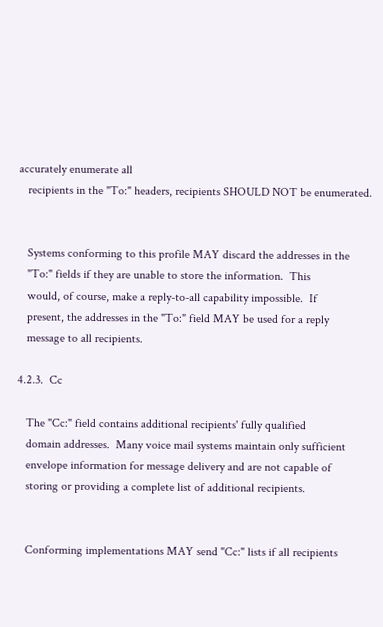accurately enumerate all
   recipients in the "To:" headers, recipients SHOULD NOT be enumerated.


   Systems conforming to this profile MAY discard the addresses in the
   "To:" fields if they are unable to store the information.  This
   would, of course, make a reply-to-all capability impossible.  If
   present, the addresses in the "To:" field MAY be used for a reply
   message to all recipients.

4.2.3.  Cc

   The "Cc:" field contains additional recipients' fully qualified
   domain addresses.  Many voice mail systems maintain only sufficient
   envelope information for message delivery and are not capable of
   storing or providing a complete list of additional recipients.


   Conforming implementations MAY send "Cc:" lists if all recipients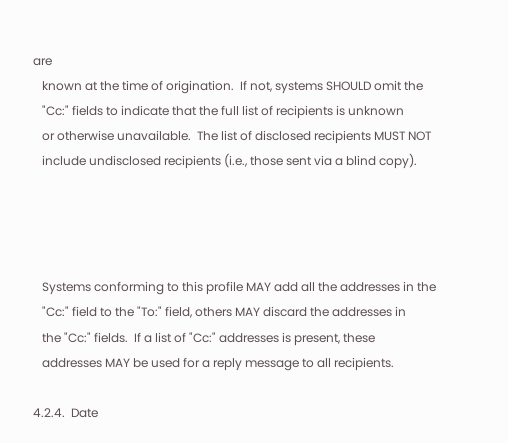are
   known at the time of origination.  If not, systems SHOULD omit the
   "Cc:" fields to indicate that the full list of recipients is unknown
   or otherwise unavailable.  The list of disclosed recipients MUST NOT
   include undisclosed recipients (i.e., those sent via a blind copy).




   Systems conforming to this profile MAY add all the addresses in the
   "Cc:" field to the "To:" field, others MAY discard the addresses in
   the "Cc:" fields.  If a list of "Cc:" addresses is present, these
   addresses MAY be used for a reply message to all recipients.

4.2.4.  Date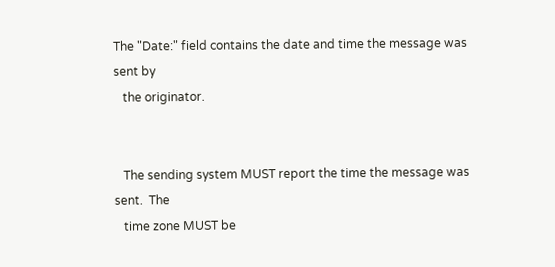The "Date:" field contains the date and time the message was sent by
   the originator.


   The sending system MUST report the time the message was sent.  The
   time zone MUST be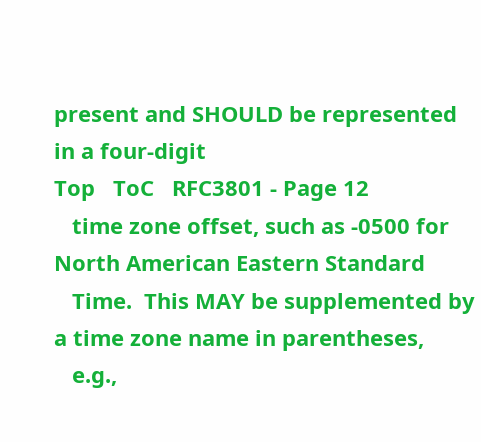present and SHOULD be represented in a four-digit
Top   ToC   RFC3801 - Page 12
   time zone offset, such as -0500 for North American Eastern Standard
   Time.  This MAY be supplemented by a time zone name in parentheses,
   e.g.,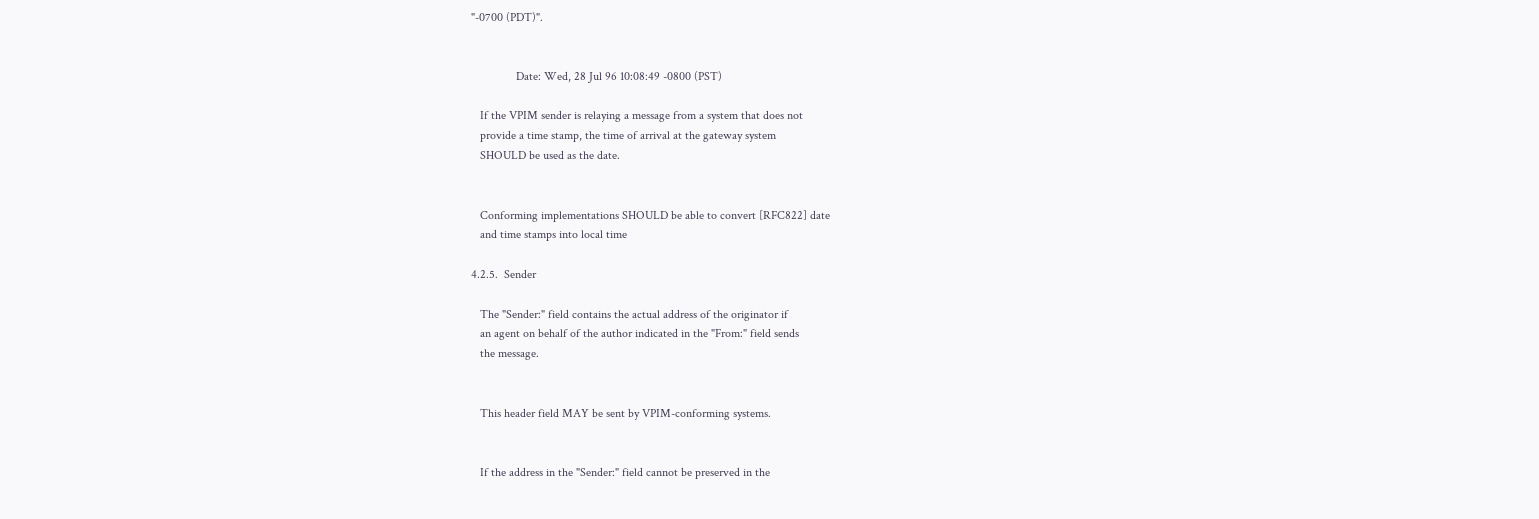"-0700 (PDT)".


               Date: Wed, 28 Jul 96 10:08:49 -0800 (PST)

   If the VPIM sender is relaying a message from a system that does not
   provide a time stamp, the time of arrival at the gateway system
   SHOULD be used as the date.


   Conforming implementations SHOULD be able to convert [RFC822] date
   and time stamps into local time

4.2.5.  Sender

   The "Sender:" field contains the actual address of the originator if
   an agent on behalf of the author indicated in the "From:" field sends
   the message.


   This header field MAY be sent by VPIM-conforming systems.


   If the address in the "Sender:" field cannot be preserved in the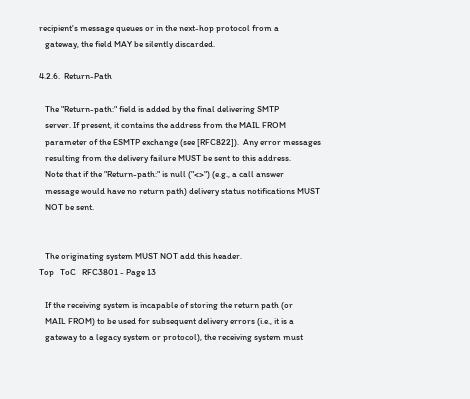recipient's message queues or in the next-hop protocol from a
   gateway, the field MAY be silently discarded.

4.2.6.  Return-Path

   The "Return-path:" field is added by the final delivering SMTP
   server. If present, it contains the address from the MAIL FROM
   parameter of the ESMTP exchange (see [RFC822]).  Any error messages
   resulting from the delivery failure MUST be sent to this address.
   Note that if the "Return-path:" is null ("<>") (e.g., a call answer
   message would have no return path) delivery status notifications MUST
   NOT be sent.


   The originating system MUST NOT add this header.
Top   ToC   RFC3801 - Page 13

   If the receiving system is incapable of storing the return path (or
   MAIL FROM) to be used for subsequent delivery errors (i.e., it is a
   gateway to a legacy system or protocol), the receiving system must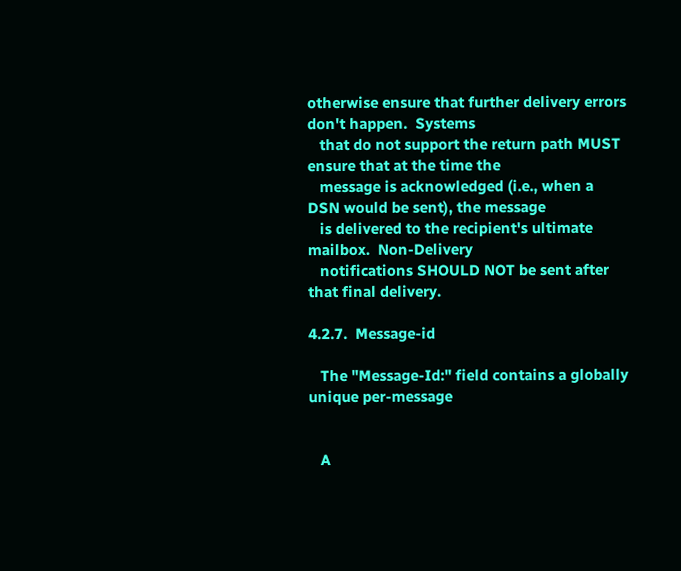otherwise ensure that further delivery errors don't happen.  Systems
   that do not support the return path MUST ensure that at the time the
   message is acknowledged (i.e., when a DSN would be sent), the message
   is delivered to the recipient's ultimate mailbox.  Non-Delivery
   notifications SHOULD NOT be sent after that final delivery.

4.2.7.  Message-id

   The "Message-Id:" field contains a globally unique per-message


   A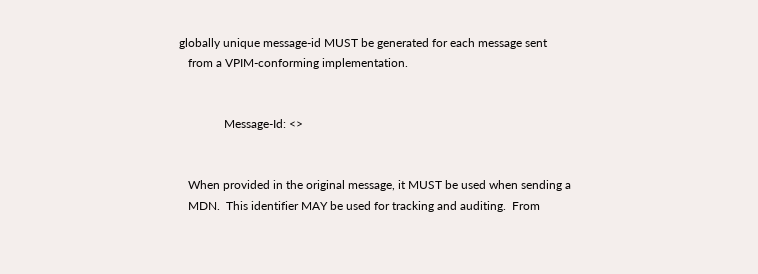globally unique message-id MUST be generated for each message sent
   from a VPIM-conforming implementation.


               Message-Id: <>


   When provided in the original message, it MUST be used when sending a
   MDN.  This identifier MAY be used for tracking and auditing.  From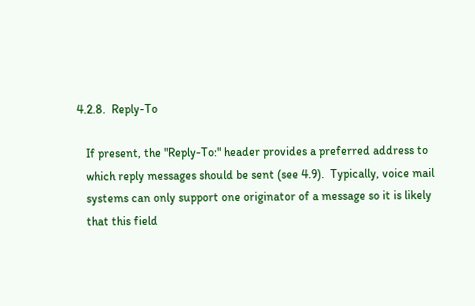4.2.8.  Reply-To

   If present, the "Reply-To:" header provides a preferred address to
   which reply messages should be sent (see 4.9).  Typically, voice mail
   systems can only support one originator of a message so it is likely
   that this field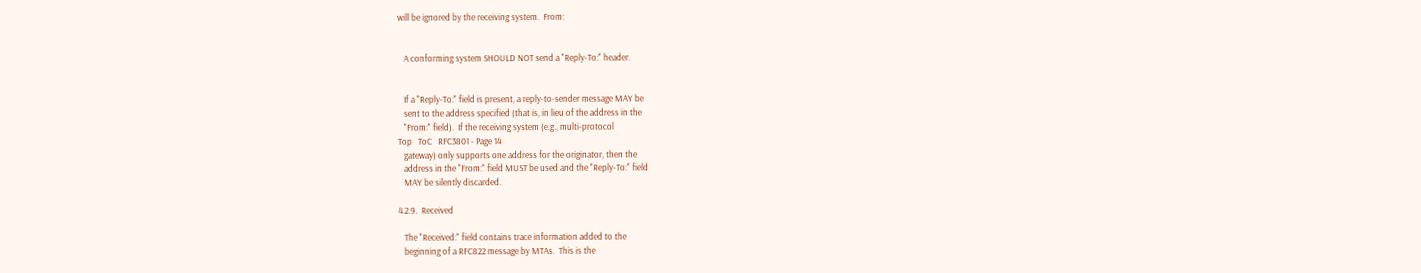will be ignored by the receiving system.  From:


   A conforming system SHOULD NOT send a "Reply-To:" header.


   If a "Reply-To:" field is present, a reply-to-sender message MAY be
   sent to the address specified (that is, in lieu of the address in the
   "From:" field).  If the receiving system (e.g., multi-protocol
Top   ToC   RFC3801 - Page 14
   gateway) only supports one address for the originator, then the
   address in the "From:" field MUST be used and the "Reply-To:" field
   MAY be silently discarded.

4.2.9.  Received

   The "Received:" field contains trace information added to the
   beginning of a RFC822 message by MTAs.  This is the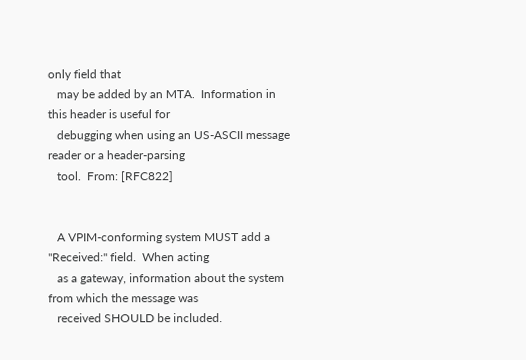only field that
   may be added by an MTA.  Information in this header is useful for
   debugging when using an US-ASCII message reader or a header-parsing
   tool.  From: [RFC822]


   A VPIM-conforming system MUST add a "Received:" field.  When acting
   as a gateway, information about the system from which the message was
   received SHOULD be included.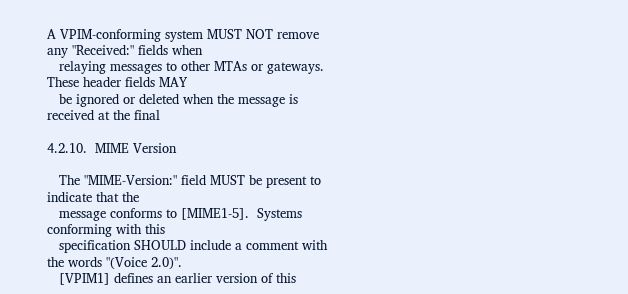A VPIM-conforming system MUST NOT remove any "Received:" fields when
   relaying messages to other MTAs or gateways.  These header fields MAY
   be ignored or deleted when the message is received at the final

4.2.10.  MIME Version

   The "MIME-Version:" field MUST be present to indicate that the
   message conforms to [MIME1-5].  Systems conforming with this
   specification SHOULD include a comment with the words "(Voice 2.0)".
   [VPIM1] defines an earlier version of this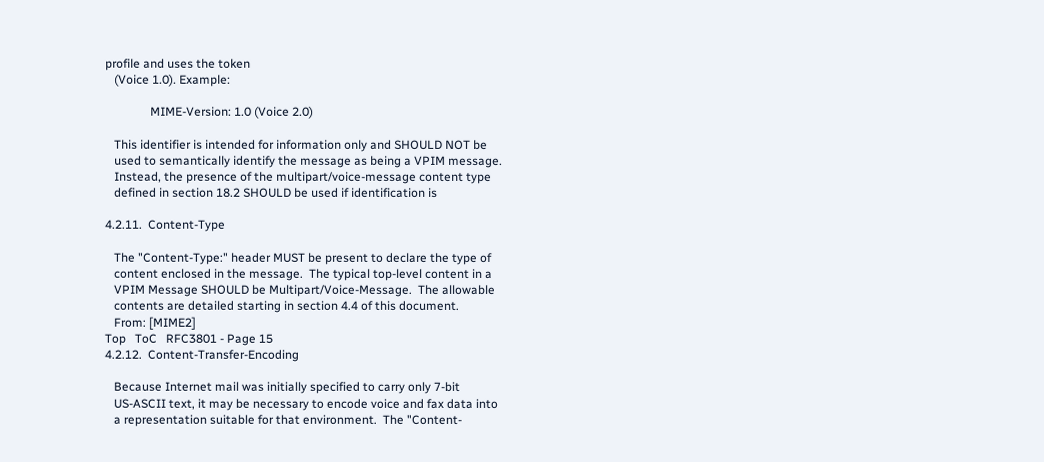profile and uses the token
   (Voice 1.0). Example:

               MIME-Version: 1.0 (Voice 2.0)

   This identifier is intended for information only and SHOULD NOT be
   used to semantically identify the message as being a VPIM message.
   Instead, the presence of the multipart/voice-message content type
   defined in section 18.2 SHOULD be used if identification is

4.2.11.  Content-Type

   The "Content-Type:" header MUST be present to declare the type of
   content enclosed in the message.  The typical top-level content in a
   VPIM Message SHOULD be Multipart/Voice-Message.  The allowable
   contents are detailed starting in section 4.4 of this document.
   From: [MIME2]
Top   ToC   RFC3801 - Page 15
4.2.12.  Content-Transfer-Encoding

   Because Internet mail was initially specified to carry only 7-bit
   US-ASCII text, it may be necessary to encode voice and fax data into
   a representation suitable for that environment.  The "Content-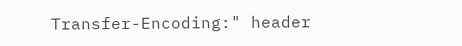Transfer-Encoding:" header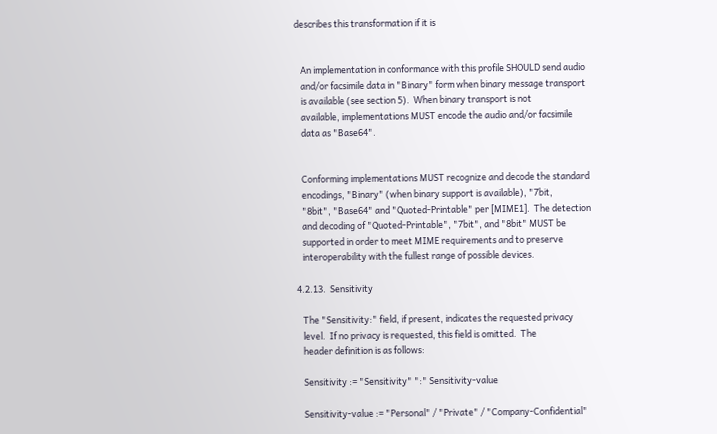describes this transformation if it is


   An implementation in conformance with this profile SHOULD send audio
   and/or facsimile data in "Binary" form when binary message transport
   is available (see section 5).  When binary transport is not
   available, implementations MUST encode the audio and/or facsimile
   data as "Base64".


   Conforming implementations MUST recognize and decode the standard
   encodings, "Binary" (when binary support is available), "7bit,
   "8bit", "Base64" and "Quoted-Printable" per [MIME1].  The detection
   and decoding of "Quoted-Printable", "7bit", and "8bit" MUST be
   supported in order to meet MIME requirements and to preserve
   interoperability with the fullest range of possible devices.

4.2.13.  Sensitivity

   The "Sensitivity:" field, if present, indicates the requested privacy
   level.  If no privacy is requested, this field is omitted.  The
   header definition is as follows:

   Sensitivity := "Sensitivity" ":" Sensitivity-value

   Sensitivity-value := "Personal" / "Private" / "Company-Confidential"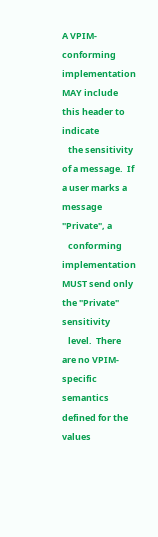A VPIM-conforming implementation MAY include this header to indicate
   the sensitivity of a message.  If a user marks a message "Private", a
   conforming implementation MUST send only the "Private" sensitivity
   level.  There are no VPIM-specific semantics defined for the values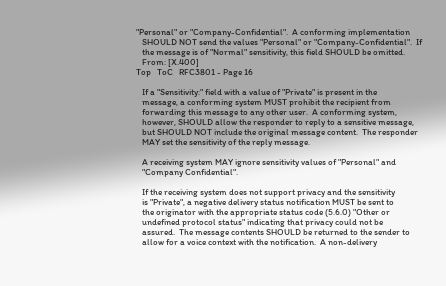"Personal" or "Company-Confidential".  A conforming implementation
   SHOULD NOT send the values "Personal" or "Company-Confidential".  If
   the message is of "Normal" sensitivity, this field SHOULD be omitted.
   From: [X.400]
Top   ToC   RFC3801 - Page 16

   If a "Sensitivity:" field with a value of "Private" is present in the
   message, a conforming system MUST prohibit the recipient from
   forwarding this message to any other user.  A conforming system,
   however, SHOULD allow the responder to reply to a sensitive message,
   but SHOULD NOT include the original message content.  The responder
   MAY set the sensitivity of the reply message.

   A receiving system MAY ignore sensitivity values of "Personal" and
   "Company Confidential".

   If the receiving system does not support privacy and the sensitivity
   is "Private", a negative delivery status notification MUST be sent to
   the originator with the appropriate status code (5.6.0) "Other or
   undefined protocol status" indicating that privacy could not be
   assured.  The message contents SHOULD be returned to the sender to
   allow for a voice context with the notification.  A non-delivery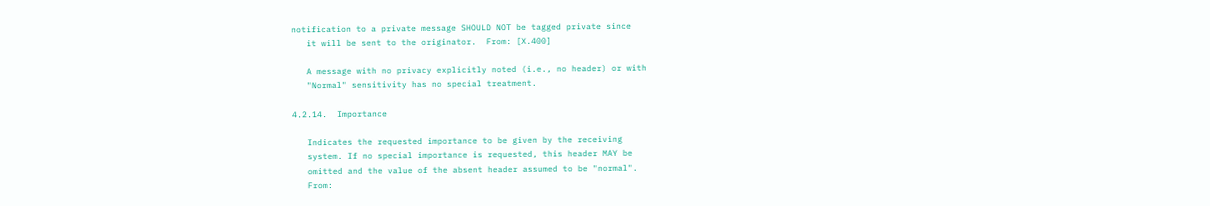notification to a private message SHOULD NOT be tagged private since
   it will be sent to the originator.  From: [X.400]

   A message with no privacy explicitly noted (i.e., no header) or with
   "Normal" sensitivity has no special treatment.

4.2.14.  Importance

   Indicates the requested importance to be given by the receiving
   system. If no special importance is requested, this header MAY be
   omitted and the value of the absent header assumed to be "normal".
   From: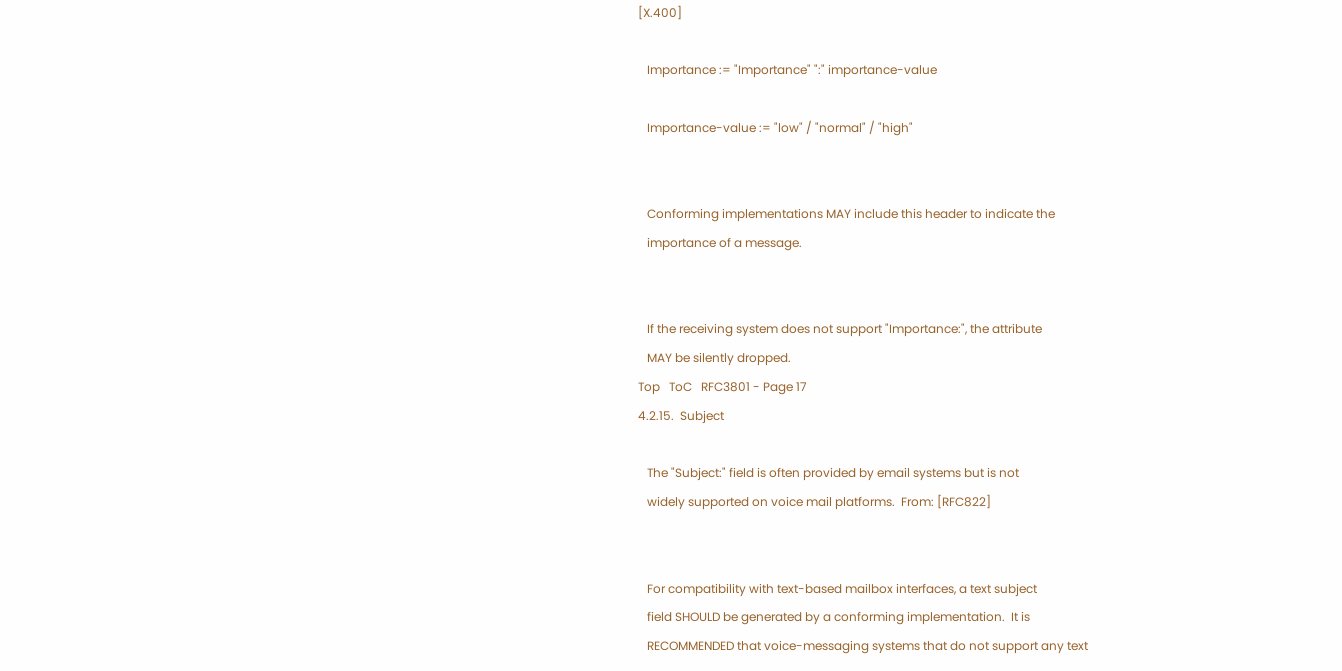[X.400]

   Importance := "Importance" ":" importance-value

   Importance-value := "low" / "normal" / "high"


   Conforming implementations MAY include this header to indicate the
   importance of a message.


   If the receiving system does not support "Importance:", the attribute
   MAY be silently dropped.
Top   ToC   RFC3801 - Page 17
4.2.15.  Subject

   The "Subject:" field is often provided by email systems but is not
   widely supported on voice mail platforms.  From: [RFC822]


   For compatibility with text-based mailbox interfaces, a text subject
   field SHOULD be generated by a conforming implementation.  It is
   RECOMMENDED that voice-messaging systems that do not support any text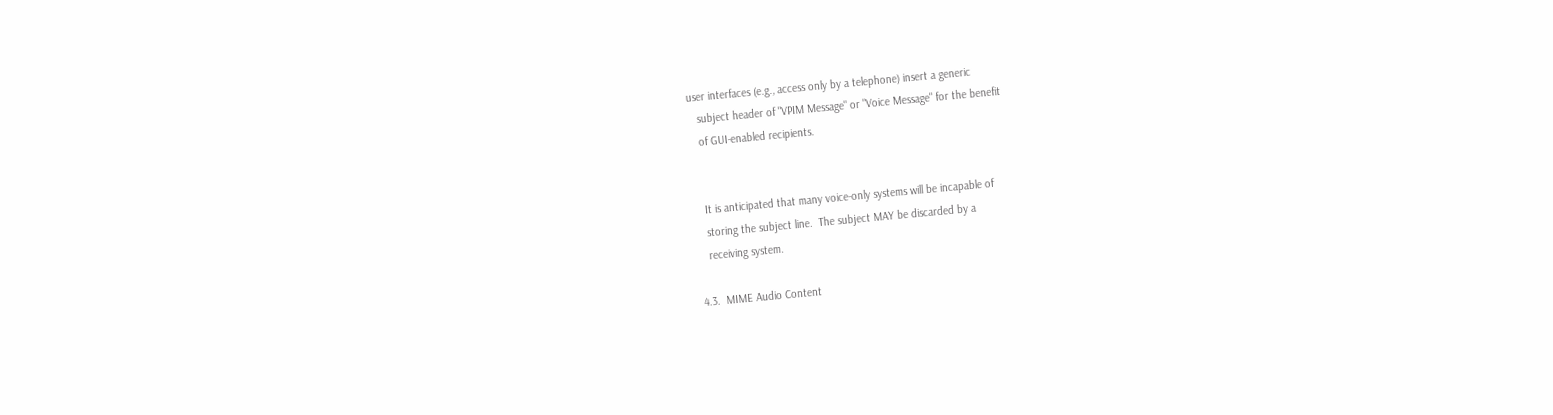user interfaces (e.g., access only by a telephone) insert a generic
   subject header of "VPIM Message" or "Voice Message" for the benefit
   of GUI-enabled recipients.


   It is anticipated that many voice-only systems will be incapable of
   storing the subject line.  The subject MAY be discarded by a
   receiving system.

4.3.  MIME Audio Content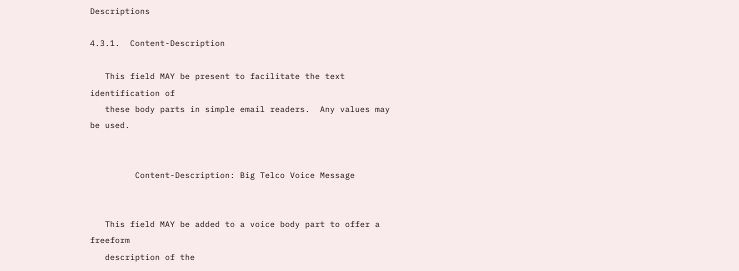Descriptions

4.3.1.  Content-Description

   This field MAY be present to facilitate the text identification of
   these body parts in simple email readers.  Any values may be used.


         Content-Description: Big Telco Voice Message


   This field MAY be added to a voice body part to offer a freeform
   description of the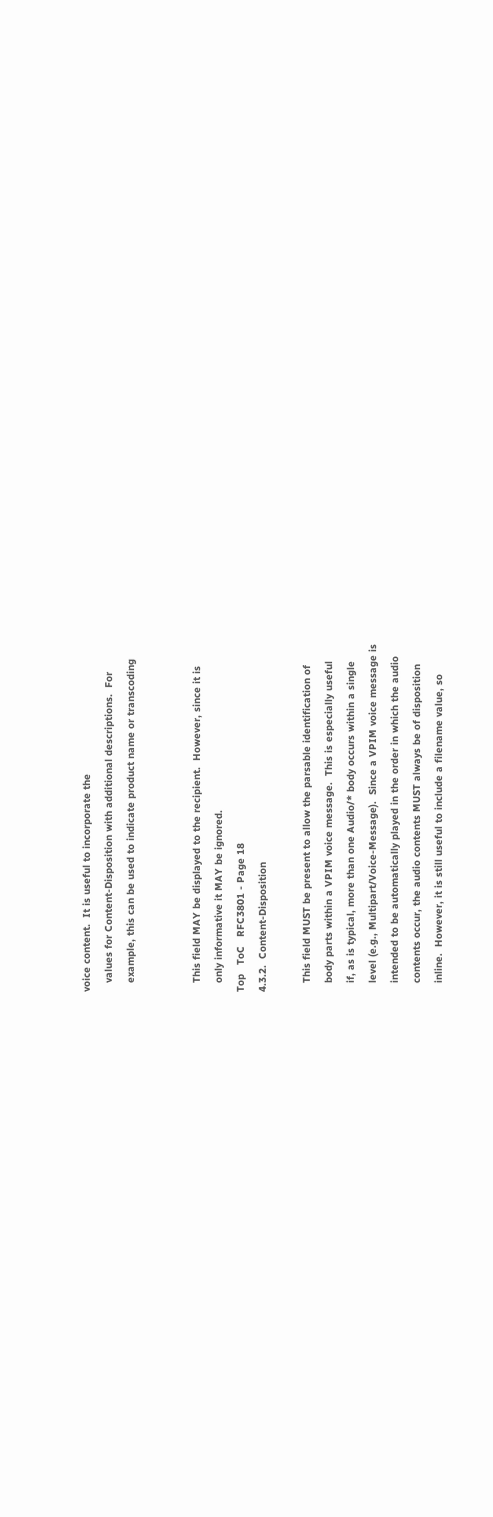voice content.  It is useful to incorporate the
   values for Content-Disposition with additional descriptions.  For
   example, this can be used to indicate product name or transcoding


   This field MAY be displayed to the recipient.  However, since it is
   only informative it MAY be ignored.
Top   ToC   RFC3801 - Page 18
4.3.2.  Content-Disposition

   This field MUST be present to allow the parsable identification of
   body parts within a VPIM voice message.  This is especially useful
   if, as is typical, more than one Audio/* body occurs within a single
   level (e.g., Multipart/Voice-Message).  Since a VPIM voice message is
   intended to be automatically played in the order in which the audio
   contents occur, the audio contents MUST always be of disposition
   inline.  However, it is still useful to include a filename value, so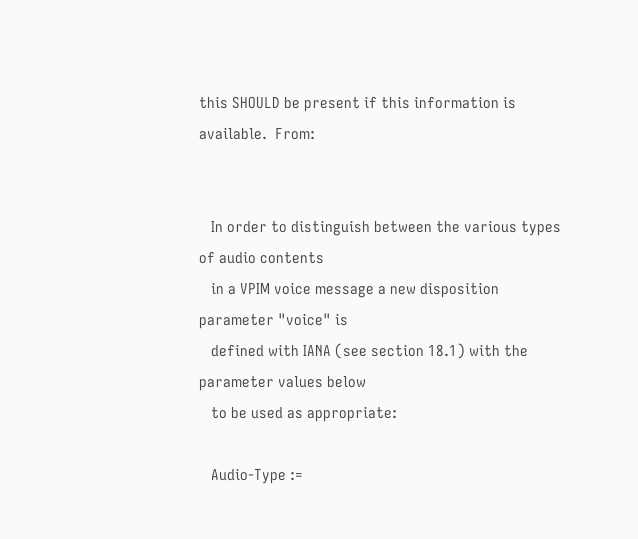this SHOULD be present if this information is available.  From:


   In order to distinguish between the various types of audio contents
   in a VPIM voice message a new disposition parameter "voice" is
   defined with IANA (see section 18.1) with the parameter values below
   to be used as appropriate:

   Audio-Type :=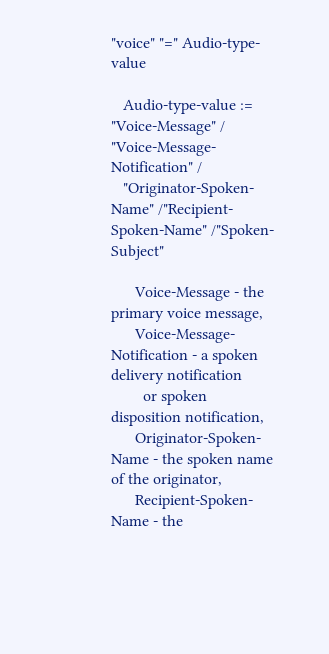"voice" "=" Audio-type-value

   Audio-type-value := "Voice-Message" / "Voice-Message-Notification" /
   "Originator-Spoken-Name" /"Recipient-Spoken-Name" /"Spoken-Subject"

      Voice-Message - the primary voice message,
      Voice-Message-Notification - a spoken delivery notification
        or spoken disposition notification,
      Originator-Spoken-Name - the spoken name of the originator,
      Recipient-Spoken-Name - the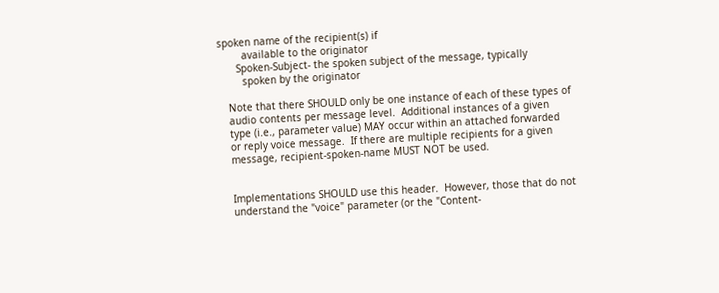spoken name of the recipient(s) if
        available to the originator
      Spoken-Subject- the spoken subject of the message, typically
        spoken by the originator

   Note that there SHOULD only be one instance of each of these types of
   audio contents per message level.  Additional instances of a given
   type (i.e., parameter value) MAY occur within an attached forwarded
   or reply voice message.  If there are multiple recipients for a given
   message, recipient-spoken-name MUST NOT be used.


   Implementations SHOULD use this header.  However, those that do not
   understand the "voice" parameter (or the "Content-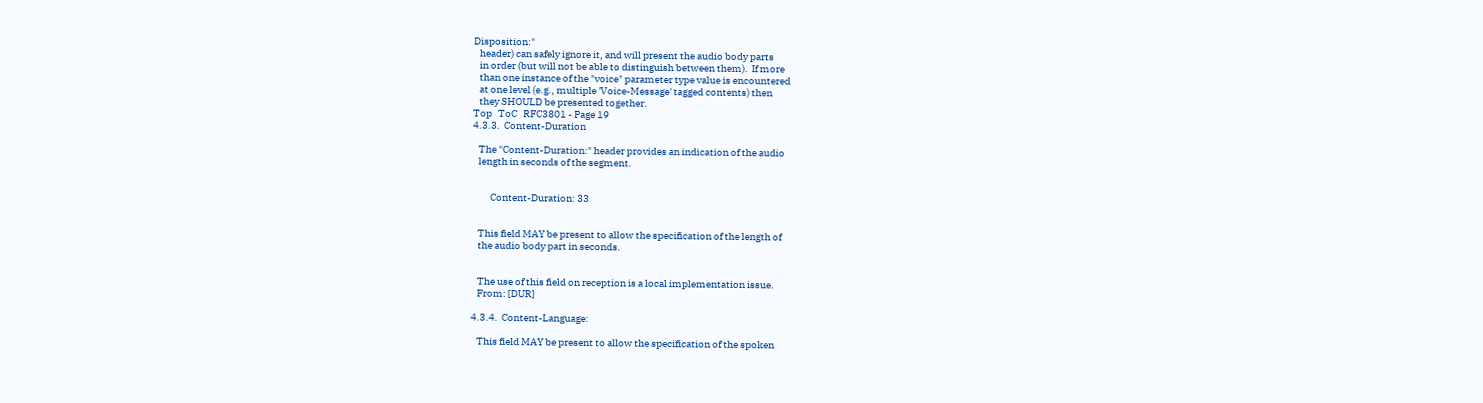Disposition:"
   header) can safely ignore it, and will present the audio body parts
   in order (but will not be able to distinguish between them).  If more
   than one instance of the "voice" parameter type value is encountered
   at one level (e.g., multiple 'Voice-Message' tagged contents) then
   they SHOULD be presented together.
Top   ToC   RFC3801 - Page 19
4.3.3.  Content-Duration

   The "Content-Duration:" header provides an indication of the audio
   length in seconds of the segment.


         Content-Duration: 33


   This field MAY be present to allow the specification of the length of
   the audio body part in seconds.


   The use of this field on reception is a local implementation issue.
   From: [DUR]

4.3.4.  Content-Language:

   This field MAY be present to allow the specification of the spoken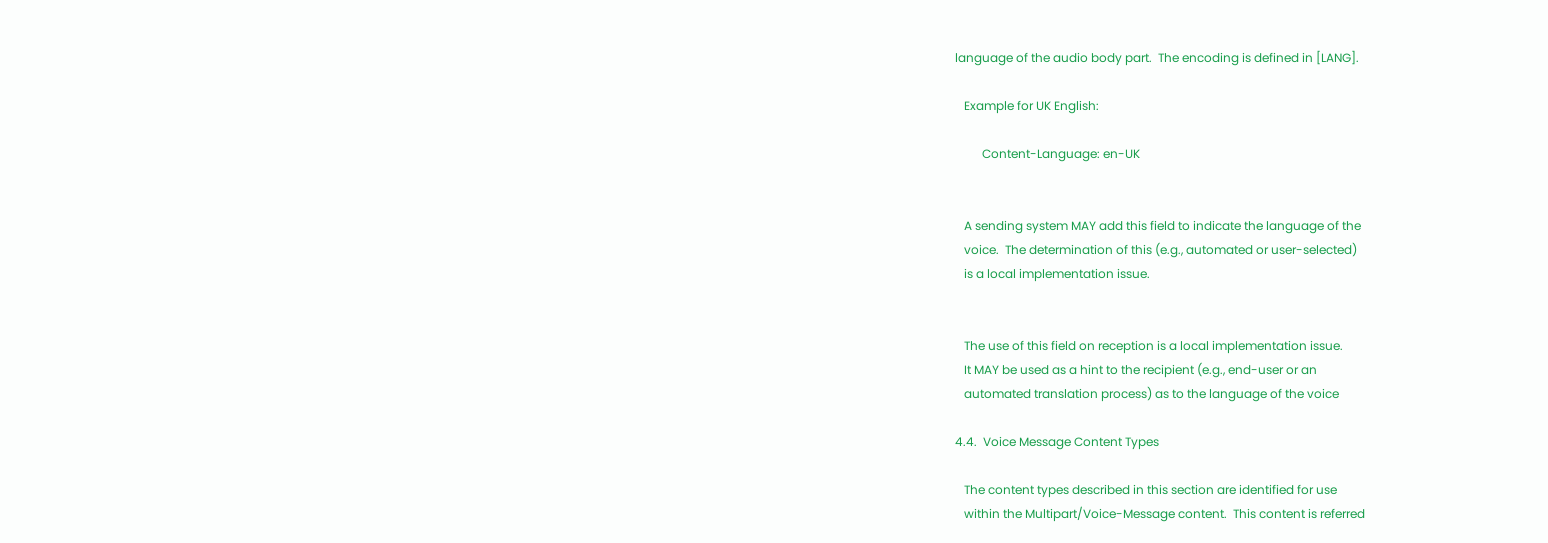language of the audio body part.  The encoding is defined in [LANG].

   Example for UK English:

         Content-Language: en-UK


   A sending system MAY add this field to indicate the language of the
   voice.  The determination of this (e.g., automated or user-selected)
   is a local implementation issue.


   The use of this field on reception is a local implementation issue.
   It MAY be used as a hint to the recipient (e.g., end-user or an
   automated translation process) as to the language of the voice

4.4.  Voice Message Content Types

   The content types described in this section are identified for use
   within the Multipart/Voice-Message content.  This content is referred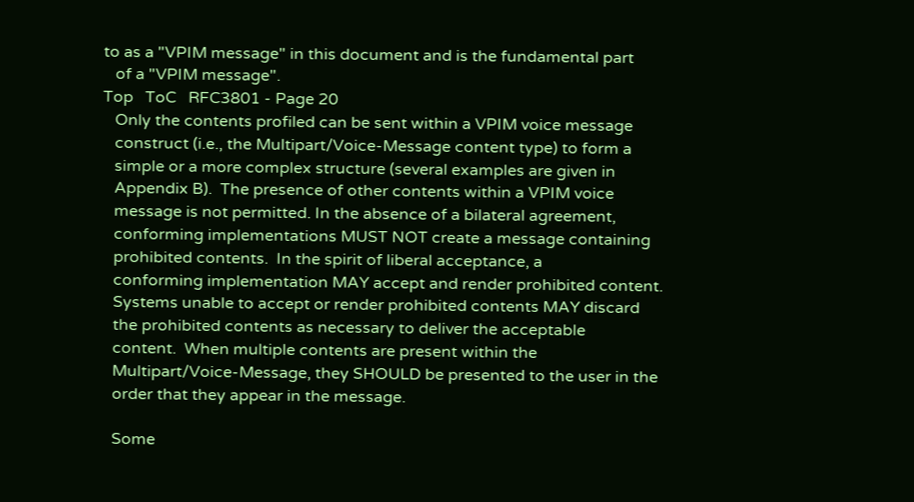to as a "VPIM message" in this document and is the fundamental part
   of a "VPIM message".
Top   ToC   RFC3801 - Page 20
   Only the contents profiled can be sent within a VPIM voice message
   construct (i.e., the Multipart/Voice-Message content type) to form a
   simple or a more complex structure (several examples are given in
   Appendix B).  The presence of other contents within a VPIM voice
   message is not permitted. In the absence of a bilateral agreement,
   conforming implementations MUST NOT create a message containing
   prohibited contents.  In the spirit of liberal acceptance, a
   conforming implementation MAY accept and render prohibited content.
   Systems unable to accept or render prohibited contents MAY discard
   the prohibited contents as necessary to deliver the acceptable
   content.  When multiple contents are present within the
   Multipart/Voice-Message, they SHOULD be presented to the user in the
   order that they appear in the message.

   Some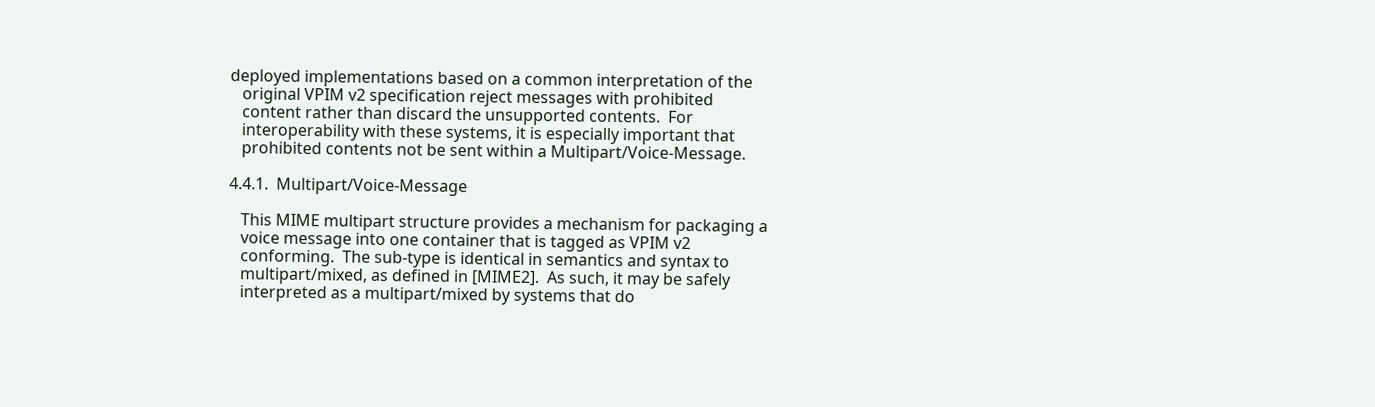deployed implementations based on a common interpretation of the
   original VPIM v2 specification reject messages with prohibited
   content rather than discard the unsupported contents.  For
   interoperability with these systems, it is especially important that
   prohibited contents not be sent within a Multipart/Voice-Message.

4.4.1.  Multipart/Voice-Message

   This MIME multipart structure provides a mechanism for packaging a
   voice message into one container that is tagged as VPIM v2
   conforming.  The sub-type is identical in semantics and syntax to
   multipart/mixed, as defined in [MIME2].  As such, it may be safely
   interpreted as a multipart/mixed by systems that do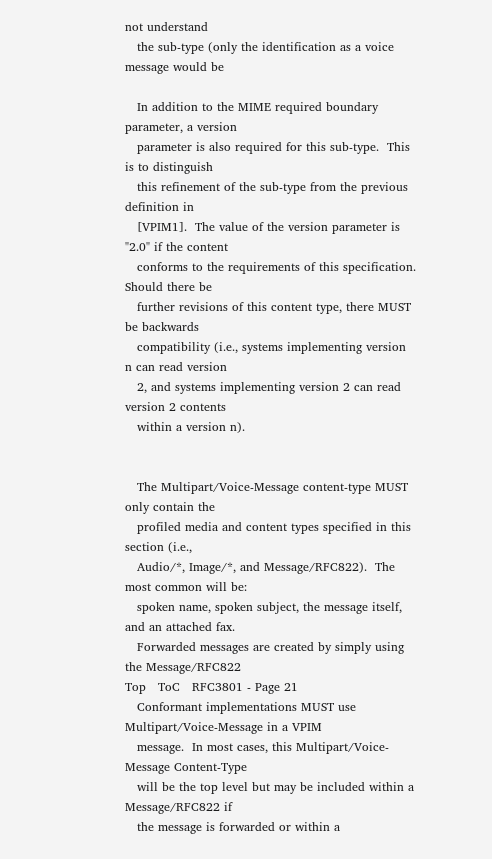not understand
   the sub-type (only the identification as a voice message would be

   In addition to the MIME required boundary parameter, a version
   parameter is also required for this sub-type.  This is to distinguish
   this refinement of the sub-type from the previous definition in
   [VPIM1].  The value of the version parameter is "2.0" if the content
   conforms to the requirements of this specification.  Should there be
   further revisions of this content type, there MUST be backwards
   compatibility (i.e., systems implementing version n can read version
   2, and systems implementing version 2 can read version 2 contents
   within a version n).


   The Multipart/Voice-Message content-type MUST only contain the
   profiled media and content types specified in this section (i.e.,
   Audio/*, Image/*, and Message/RFC822).  The most common will be:
   spoken name, spoken subject, the message itself, and an attached fax.
   Forwarded messages are created by simply using the Message/RFC822
Top   ToC   RFC3801 - Page 21
   Conformant implementations MUST use Multipart/Voice-Message in a VPIM
   message.  In most cases, this Multipart/Voice-Message Content-Type
   will be the top level but may be included within a Message/RFC822 if
   the message is forwarded or within a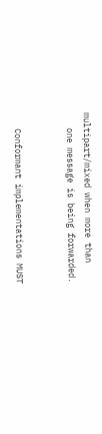multipart/mixed when more than
   one message is being forwarded.


   Conformant implementations MUST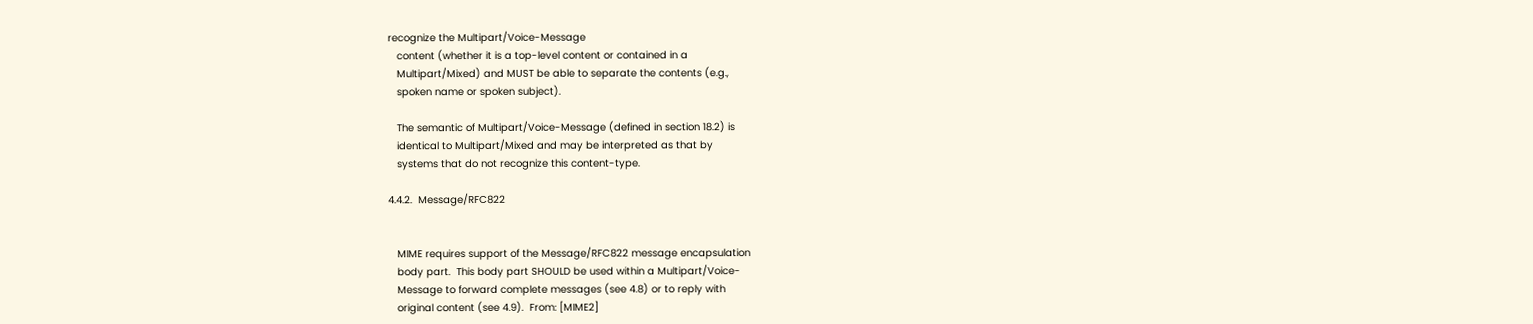recognize the Multipart/Voice-Message
   content (whether it is a top-level content or contained in a
   Multipart/Mixed) and MUST be able to separate the contents (e.g.,
   spoken name or spoken subject).

   The semantic of Multipart/Voice-Message (defined in section 18.2) is
   identical to Multipart/Mixed and may be interpreted as that by
   systems that do not recognize this content-type.

4.4.2.  Message/RFC822


   MIME requires support of the Message/RFC822 message encapsulation
   body part.  This body part SHOULD be used within a Multipart/Voice-
   Message to forward complete messages (see 4.8) or to reply with
   original content (see 4.9).  From: [MIME2]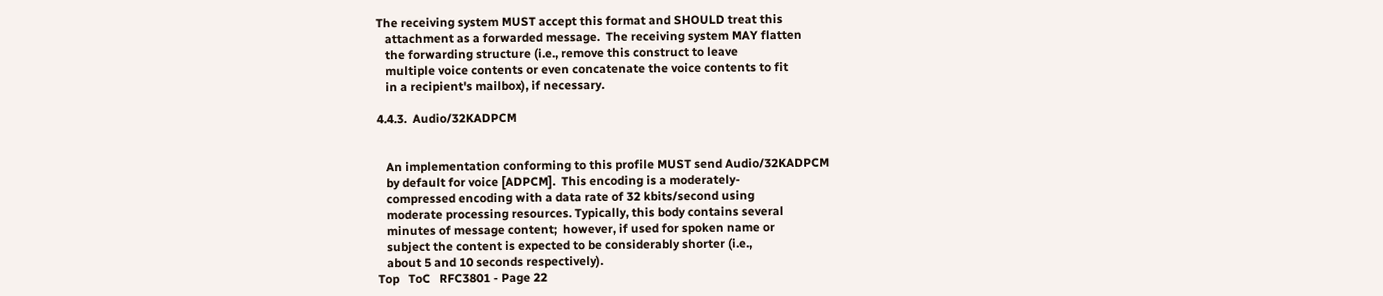The receiving system MUST accept this format and SHOULD treat this
   attachment as a forwarded message.  The receiving system MAY flatten
   the forwarding structure (i.e., remove this construct to leave
   multiple voice contents or even concatenate the voice contents to fit
   in a recipient's mailbox), if necessary.

4.4.3.  Audio/32KADPCM


   An implementation conforming to this profile MUST send Audio/32KADPCM
   by default for voice [ADPCM].  This encoding is a moderately-
   compressed encoding with a data rate of 32 kbits/second using
   moderate processing resources. Typically, this body contains several
   minutes of message content;  however, if used for spoken name or
   subject the content is expected to be considerably shorter (i.e.,
   about 5 and 10 seconds respectively).
Top   ToC   RFC3801 - Page 22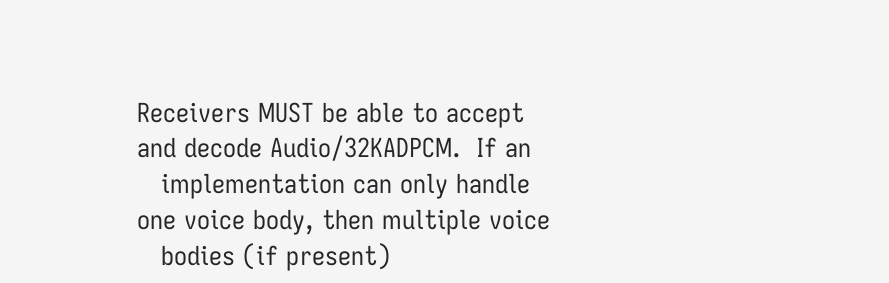Receivers MUST be able to accept and decode Audio/32KADPCM.  If an
   implementation can only handle one voice body, then multiple voice
   bodies (if present)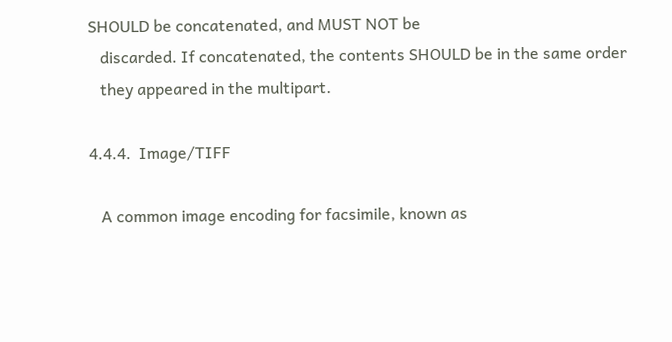SHOULD be concatenated, and MUST NOT be
   discarded. If concatenated, the contents SHOULD be in the same order
   they appeared in the multipart.

4.4.4.  Image/TIFF

   A common image encoding for facsimile, known as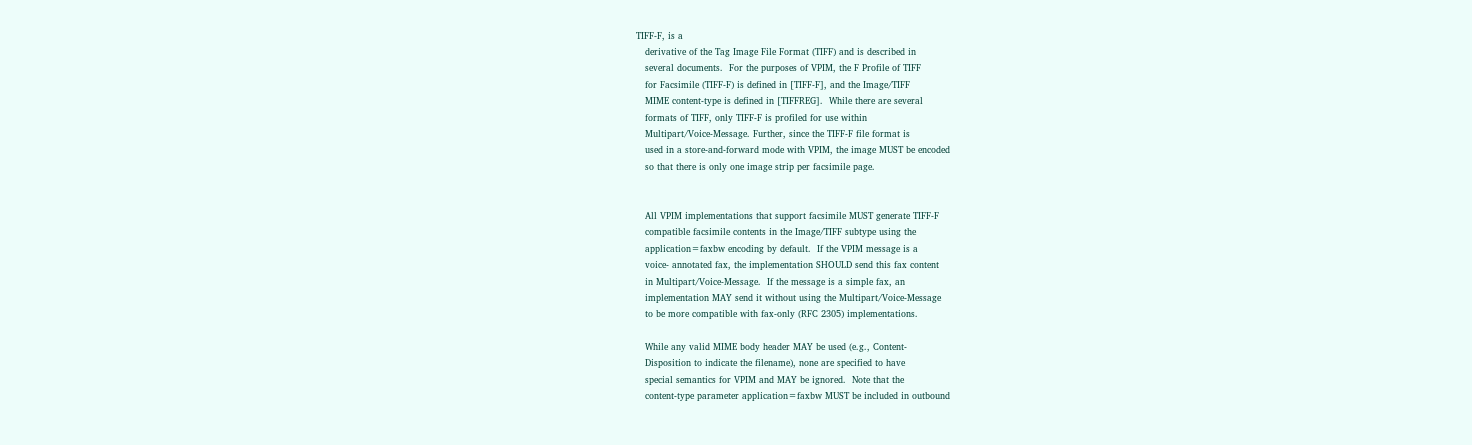TIFF-F, is a
   derivative of the Tag Image File Format (TIFF) and is described in
   several documents.  For the purposes of VPIM, the F Profile of TIFF
   for Facsimile (TIFF-F) is defined in [TIFF-F], and the Image/TIFF
   MIME content-type is defined in [TIFFREG].  While there are several
   formats of TIFF, only TIFF-F is profiled for use within
   Multipart/Voice-Message. Further, since the TIFF-F file format is
   used in a store-and-forward mode with VPIM, the image MUST be encoded
   so that there is only one image strip per facsimile page.


   All VPIM implementations that support facsimile MUST generate TIFF-F
   compatible facsimile contents in the Image/TIFF subtype using the
   application=faxbw encoding by default.  If the VPIM message is a
   voice- annotated fax, the implementation SHOULD send this fax content
   in Multipart/Voice-Message.  If the message is a simple fax, an
   implementation MAY send it without using the Multipart/Voice-Message
   to be more compatible with fax-only (RFC 2305) implementations.

   While any valid MIME body header MAY be used (e.g., Content-
   Disposition to indicate the filename), none are specified to have
   special semantics for VPIM and MAY be ignored.  Note that the
   content-type parameter application=faxbw MUST be included in outbound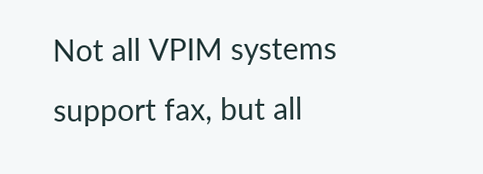Not all VPIM systems support fax, but all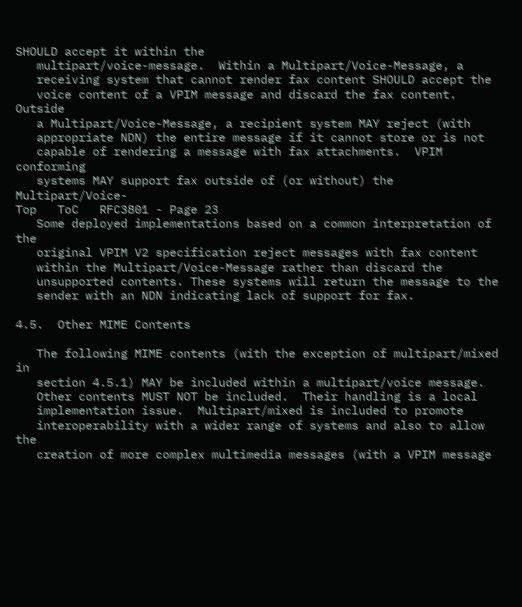SHOULD accept it within the
   multipart/voice-message.  Within a Multipart/Voice-Message, a
   receiving system that cannot render fax content SHOULD accept the
   voice content of a VPIM message and discard the fax content.  Outside
   a Multipart/Voice-Message, a recipient system MAY reject (with
   appropriate NDN) the entire message if it cannot store or is not
   capable of rendering a message with fax attachments.  VPIM conforming
   systems MAY support fax outside of (or without) the Multipart/Voice-
Top   ToC   RFC3801 - Page 23
   Some deployed implementations based on a common interpretation of the
   original VPIM V2 specification reject messages with fax content
   within the Multipart/Voice-Message rather than discard the
   unsupported contents. These systems will return the message to the
   sender with an NDN indicating lack of support for fax.

4.5.  Other MIME Contents

   The following MIME contents (with the exception of multipart/mixed in
   section 4.5.1) MAY be included within a multipart/voice message.
   Other contents MUST NOT be included.  Their handling is a local
   implementation issue.  Multipart/mixed is included to promote
   interoperability with a wider range of systems and also to allow the
   creation of more complex multimedia messages (with a VPIM message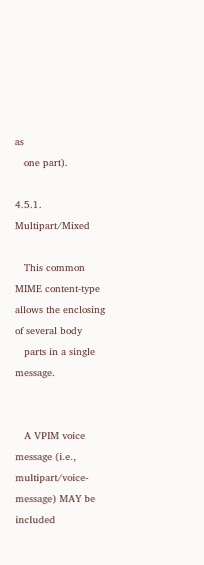as
   one part).

4.5.1.  Multipart/Mixed

   This common MIME content-type allows the enclosing of several body
   parts in a single message.


   A VPIM voice message (i.e., multipart/voice-message) MAY be included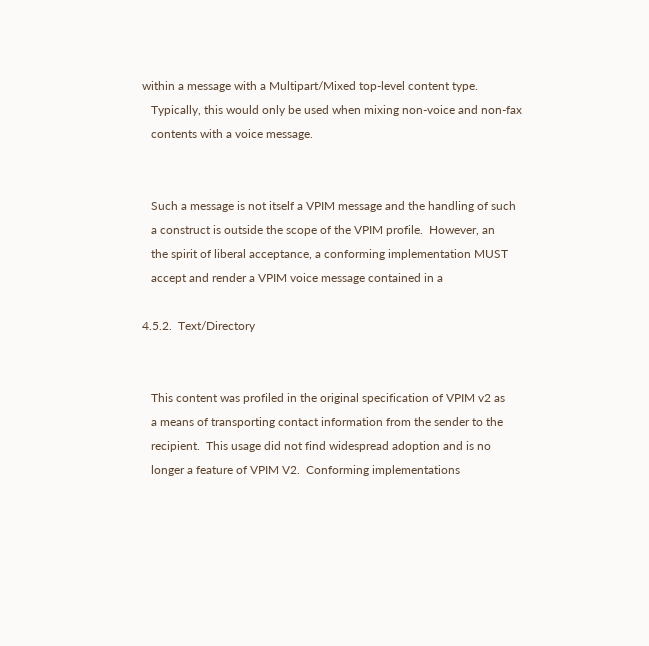within a message with a Multipart/Mixed top-level content type.
   Typically, this would only be used when mixing non-voice and non-fax
   contents with a voice message.


   Such a message is not itself a VPIM message and the handling of such
   a construct is outside the scope of the VPIM profile.  However, an
   the spirit of liberal acceptance, a conforming implementation MUST
   accept and render a VPIM voice message contained in a

4.5.2.  Text/Directory


   This content was profiled in the original specification of VPIM v2 as
   a means of transporting contact information from the sender to the
   recipient.  This usage did not find widespread adoption and is no
   longer a feature of VPIM V2.  Conforming implementations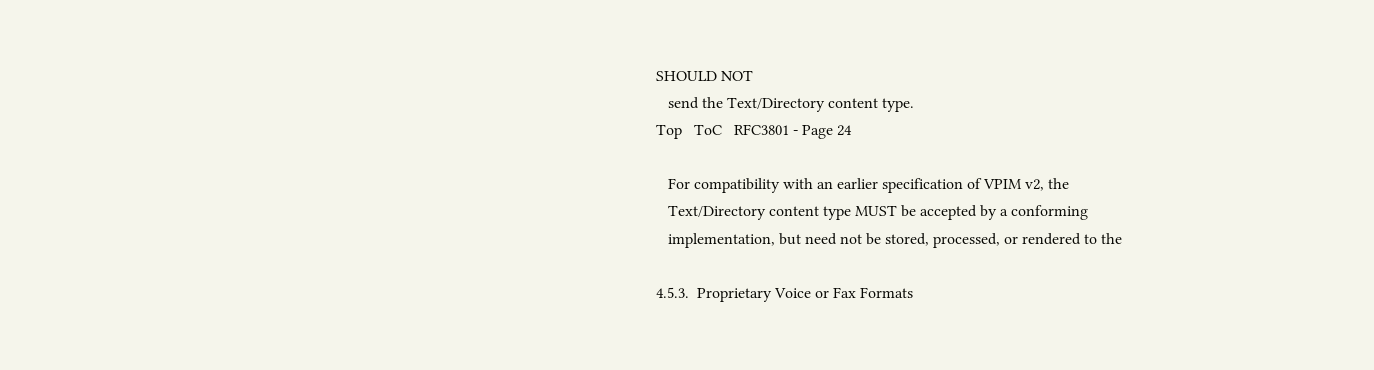SHOULD NOT
   send the Text/Directory content type.
Top   ToC   RFC3801 - Page 24

   For compatibility with an earlier specification of VPIM v2, the
   Text/Directory content type MUST be accepted by a conforming
   implementation, but need not be stored, processed, or rendered to the

4.5.3.  Proprietary Voice or Fax Formats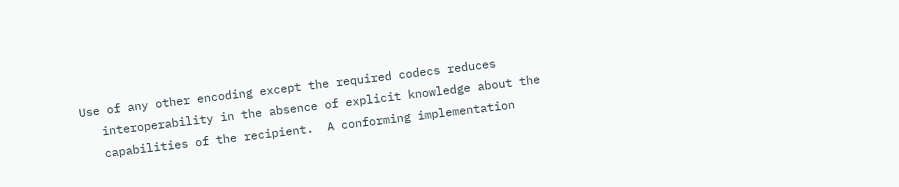Use of any other encoding except the required codecs reduces
   interoperability in the absence of explicit knowledge about the
   capabilities of the recipient.  A conforming implementation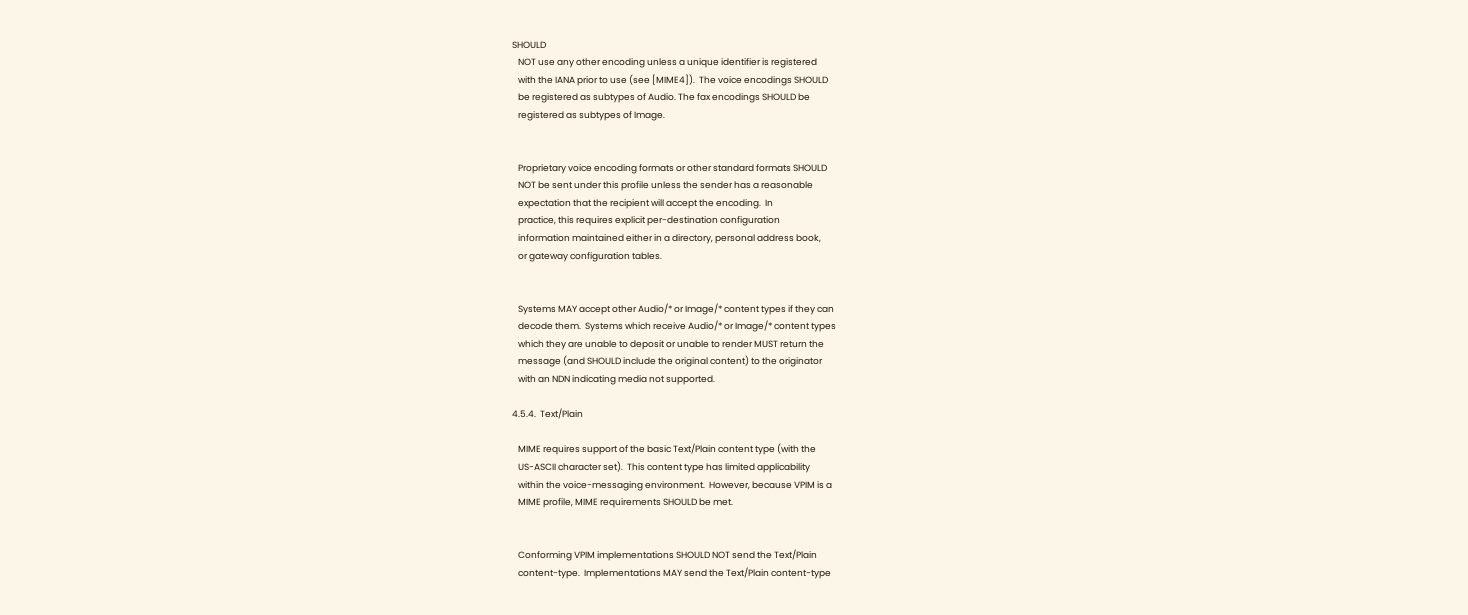SHOULD
   NOT use any other encoding unless a unique identifier is registered
   with the IANA prior to use (see [MIME4]).  The voice encodings SHOULD
   be registered as subtypes of Audio. The fax encodings SHOULD be
   registered as subtypes of Image.


   Proprietary voice encoding formats or other standard formats SHOULD
   NOT be sent under this profile unless the sender has a reasonable
   expectation that the recipient will accept the encoding.  In
   practice, this requires explicit per-destination configuration
   information maintained either in a directory, personal address book,
   or gateway configuration tables.


   Systems MAY accept other Audio/* or Image/* content types if they can
   decode them.  Systems which receive Audio/* or Image/* content types
   which they are unable to deposit or unable to render MUST return the
   message (and SHOULD include the original content) to the originator
   with an NDN indicating media not supported.

4.5.4.  Text/Plain

   MIME requires support of the basic Text/Plain content type (with the
   US-ASCII character set).  This content type has limited applicability
   within the voice-messaging environment.  However, because VPIM is a
   MIME profile, MIME requirements SHOULD be met.


   Conforming VPIM implementations SHOULD NOT send the Text/Plain
   content-type.  Implementations MAY send the Text/Plain content-type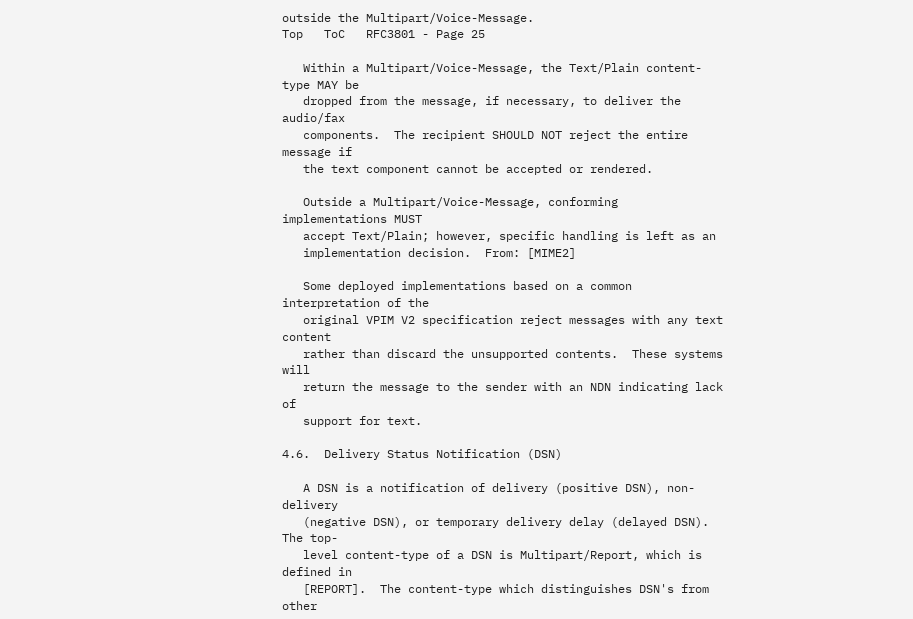outside the Multipart/Voice-Message.
Top   ToC   RFC3801 - Page 25

   Within a Multipart/Voice-Message, the Text/Plain content-type MAY be
   dropped from the message, if necessary, to deliver the audio/fax
   components.  The recipient SHOULD NOT reject the entire message if
   the text component cannot be accepted or rendered.

   Outside a Multipart/Voice-Message, conforming implementations MUST
   accept Text/Plain; however, specific handling is left as an
   implementation decision.  From: [MIME2]

   Some deployed implementations based on a common interpretation of the
   original VPIM V2 specification reject messages with any text content
   rather than discard the unsupported contents.  These systems will
   return the message to the sender with an NDN indicating lack of
   support for text.

4.6.  Delivery Status Notification (DSN)

   A DSN is a notification of delivery (positive DSN), non-delivery
   (negative DSN), or temporary delivery delay (delayed DSN).  The top-
   level content-type of a DSN is Multipart/Report, which is defined in
   [REPORT].  The content-type which distinguishes DSN's from other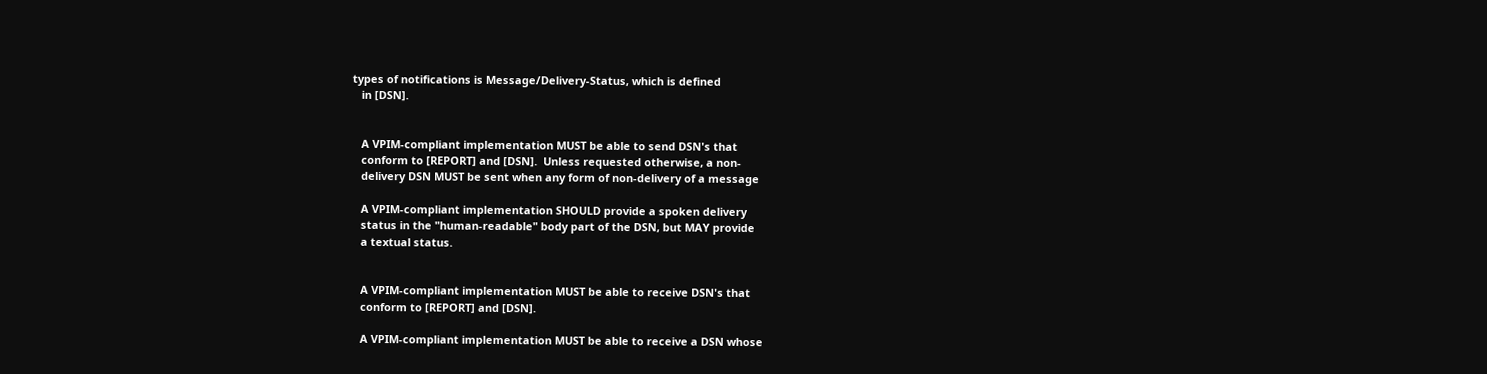types of notifications is Message/Delivery-Status, which is defined
   in [DSN].


   A VPIM-compliant implementation MUST be able to send DSN's that
   conform to [REPORT] and [DSN].  Unless requested otherwise, a non-
   delivery DSN MUST be sent when any form of non-delivery of a message

   A VPIM-compliant implementation SHOULD provide a spoken delivery
   status in the "human-readable" body part of the DSN, but MAY provide
   a textual status.


   A VPIM-compliant implementation MUST be able to receive DSN's that
   conform to [REPORT] and [DSN].

   A VPIM-compliant implementation MUST be able to receive a DSN whose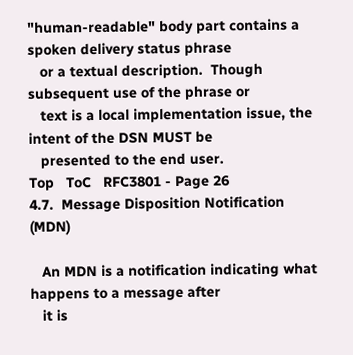"human-readable" body part contains a spoken delivery status phrase
   or a textual description.  Though subsequent use of the phrase or
   text is a local implementation issue, the intent of the DSN MUST be
   presented to the end user.
Top   ToC   RFC3801 - Page 26
4.7.  Message Disposition Notification (MDN)

   An MDN is a notification indicating what happens to a message after
   it is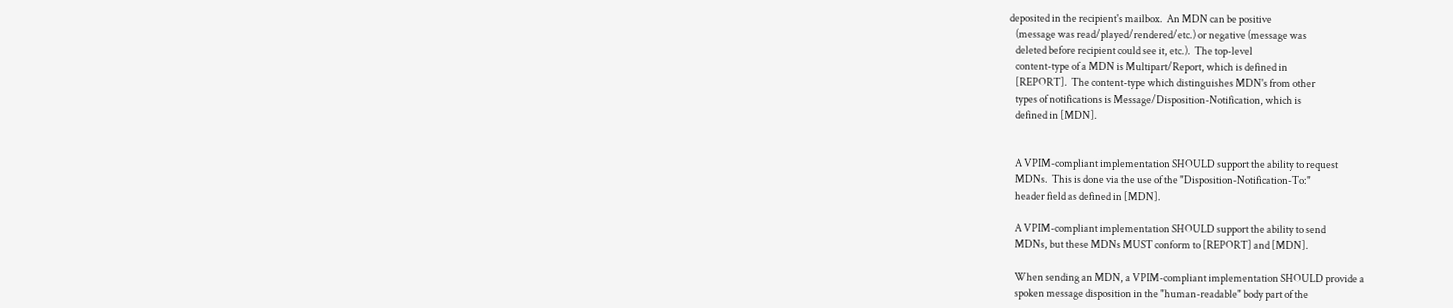deposited in the recipient's mailbox.  An MDN can be positive
   (message was read/played/rendered/etc.) or negative (message was
   deleted before recipient could see it, etc.).  The top-level
   content-type of a MDN is Multipart/Report, which is defined in
   [REPORT].  The content-type which distinguishes MDN's from other
   types of notifications is Message/Disposition-Notification, which is
   defined in [MDN].


   A VPIM-compliant implementation SHOULD support the ability to request
   MDNs.  This is done via the use of the "Disposition-Notification-To:"
   header field as defined in [MDN].

   A VPIM-compliant implementation SHOULD support the ability to send
   MDNs, but these MDNs MUST conform to [REPORT] and [MDN].

   When sending an MDN, a VPIM-compliant implementation SHOULD provide a
   spoken message disposition in the "human-readable" body part of the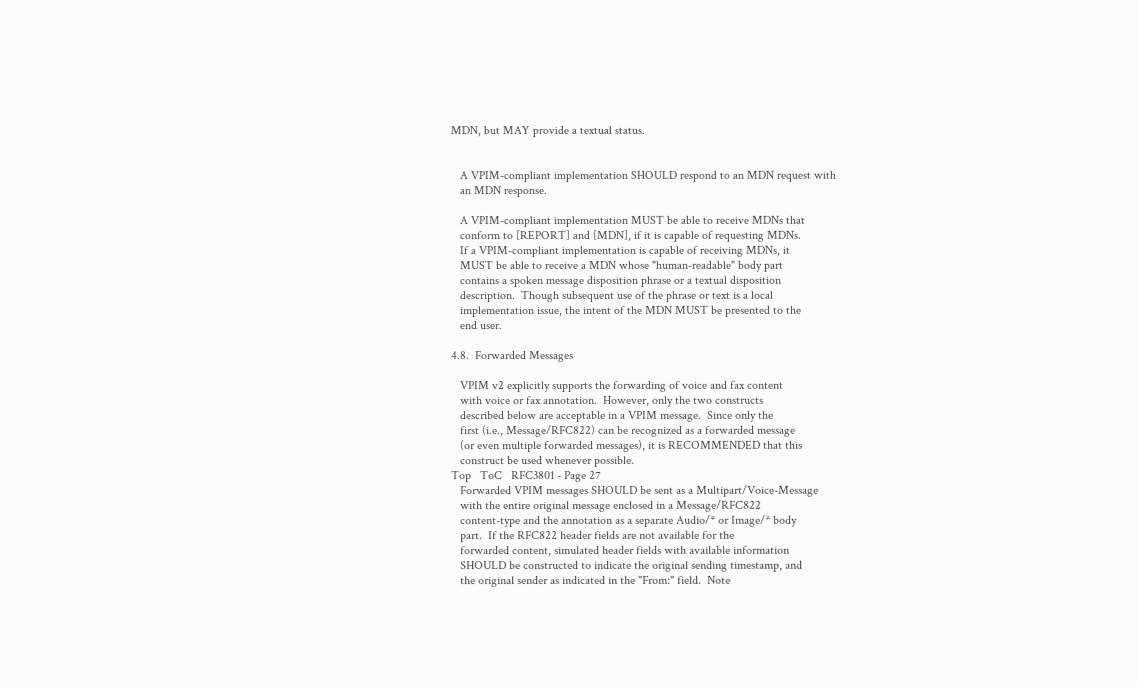MDN, but MAY provide a textual status.


   A VPIM-compliant implementation SHOULD respond to an MDN request with
   an MDN response.

   A VPIM-compliant implementation MUST be able to receive MDNs that
   conform to [REPORT] and [MDN], if it is capable of requesting MDNs.
   If a VPIM-compliant implementation is capable of receiving MDNs, it
   MUST be able to receive a MDN whose "human-readable" body part
   contains a spoken message disposition phrase or a textual disposition
   description.  Though subsequent use of the phrase or text is a local
   implementation issue, the intent of the MDN MUST be presented to the
   end user.

4.8.  Forwarded Messages

   VPIM v2 explicitly supports the forwarding of voice and fax content
   with voice or fax annotation.  However, only the two constructs
   described below are acceptable in a VPIM message.  Since only the
   first (i.e., Message/RFC822) can be recognized as a forwarded message
   (or even multiple forwarded messages), it is RECOMMENDED that this
   construct be used whenever possible.
Top   ToC   RFC3801 - Page 27
   Forwarded VPIM messages SHOULD be sent as a Multipart/Voice-Message
   with the entire original message enclosed in a Message/RFC822
   content-type and the annotation as a separate Audio/* or Image/* body
   part.  If the RFC822 header fields are not available for the
   forwarded content, simulated header fields with available information
   SHOULD be constructed to indicate the original sending timestamp, and
   the original sender as indicated in the "From:" field.  Note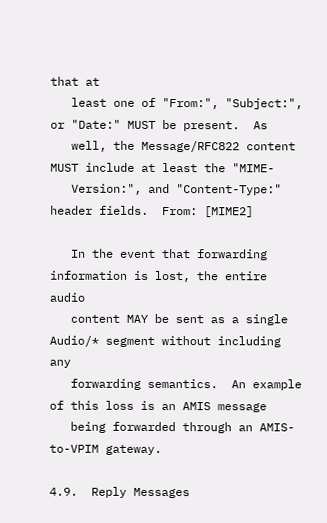that at
   least one of "From:", "Subject:", or "Date:" MUST be present.  As
   well, the Message/RFC822 content MUST include at least the "MIME-
   Version:", and "Content-Type:" header fields.  From: [MIME2]

   In the event that forwarding information is lost, the entire audio
   content MAY be sent as a single Audio/* segment without including any
   forwarding semantics.  An example of this loss is an AMIS message
   being forwarded through an AMIS-to-VPIM gateway.

4.9.  Reply Messages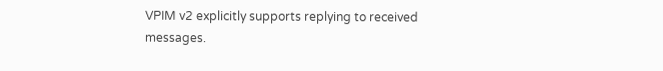VPIM v2 explicitly supports replying to received messages.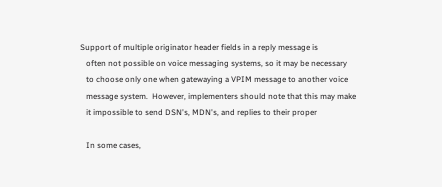Support of multiple originator header fields in a reply message is
   often not possible on voice messaging systems, so it may be necessary
   to choose only one when gatewaying a VPIM message to another voice
   message system.  However, implementers should note that this may make
   it impossible to send DSN's, MDN's, and replies to their proper

   In some cases,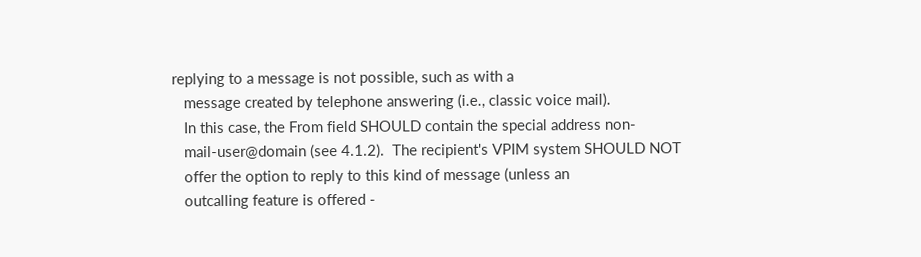replying to a message is not possible, such as with a
   message created by telephone answering (i.e., classic voice mail).
   In this case, the From field SHOULD contain the special address non-
   mail-user@domain (see 4.1.2).  The recipient's VPIM system SHOULD NOT
   offer the option to reply to this kind of message (unless an
   outcalling feature is offered -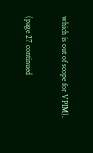which is out of scope for VPIM).

(page 27 continued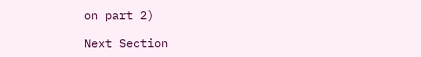on part 2)

Next Section